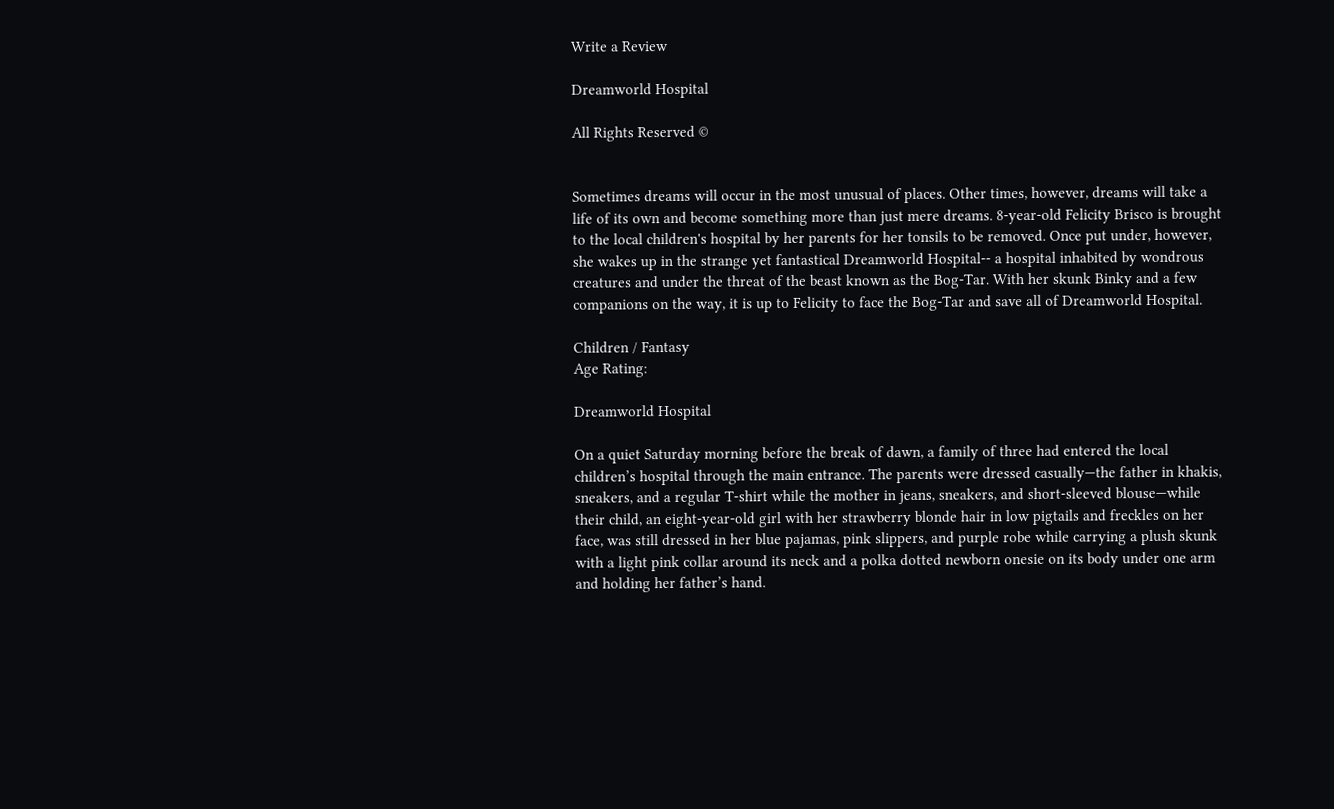Write a Review

Dreamworld Hospital

All Rights Reserved ©


Sometimes dreams will occur in the most unusual of places. Other times, however, dreams will take a life of its own and become something more than just mere dreams. 8-year-old Felicity Brisco is brought to the local children's hospital by her parents for her tonsils to be removed. Once put under, however, she wakes up in the strange yet fantastical Dreamworld Hospital-- a hospital inhabited by wondrous creatures and under the threat of the beast known as the Bog-Tar. With her skunk Binky and a few companions on the way, it is up to Felicity to face the Bog-Tar and save all of Dreamworld Hospital.

Children / Fantasy
Age Rating:

Dreamworld Hospital

On a quiet Saturday morning before the break of dawn, a family of three had entered the local children’s hospital through the main entrance. The parents were dressed casually—the father in khakis, sneakers, and a regular T-shirt while the mother in jeans, sneakers, and short-sleeved blouse—while their child, an eight-year-old girl with her strawberry blonde hair in low pigtails and freckles on her face, was still dressed in her blue pajamas, pink slippers, and purple robe while carrying a plush skunk with a light pink collar around its neck and a polka dotted newborn onesie on its body under one arm and holding her father’s hand.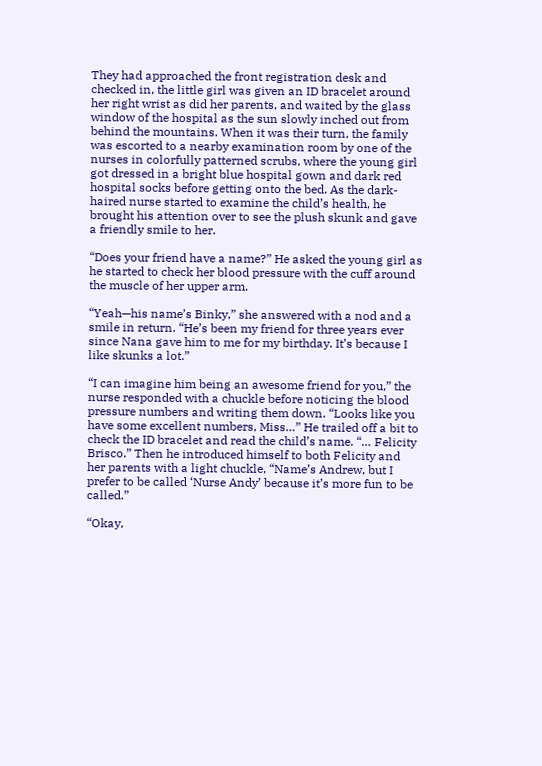They had approached the front registration desk and checked in, the little girl was given an ID bracelet around her right wrist as did her parents, and waited by the glass window of the hospital as the sun slowly inched out from behind the mountains. When it was their turn, the family was escorted to a nearby examination room by one of the nurses in colorfully patterned scrubs, where the young girl got dressed in a bright blue hospital gown and dark red hospital socks before getting onto the bed. As the dark-haired nurse started to examine the child’s health, he brought his attention over to see the plush skunk and gave a friendly smile to her.

“Does your friend have a name?” He asked the young girl as he started to check her blood pressure with the cuff around the muscle of her upper arm.

“Yeah—his name’s Binky,” she answered with a nod and a smile in return. “He’s been my friend for three years ever since Nana gave him to me for my birthday. It’s because I like skunks a lot.”

“I can imagine him being an awesome friend for you,” the nurse responded with a chuckle before noticing the blood pressure numbers and writing them down. “Looks like you have some excellent numbers, Miss…” He trailed off a bit to check the ID bracelet and read the child’s name. “… Felicity Brisco.” Then he introduced himself to both Felicity and her parents with a light chuckle, “Name’s Andrew, but I prefer to be called ‘Nurse Andy’ because it’s more fun to be called.”

“Okay,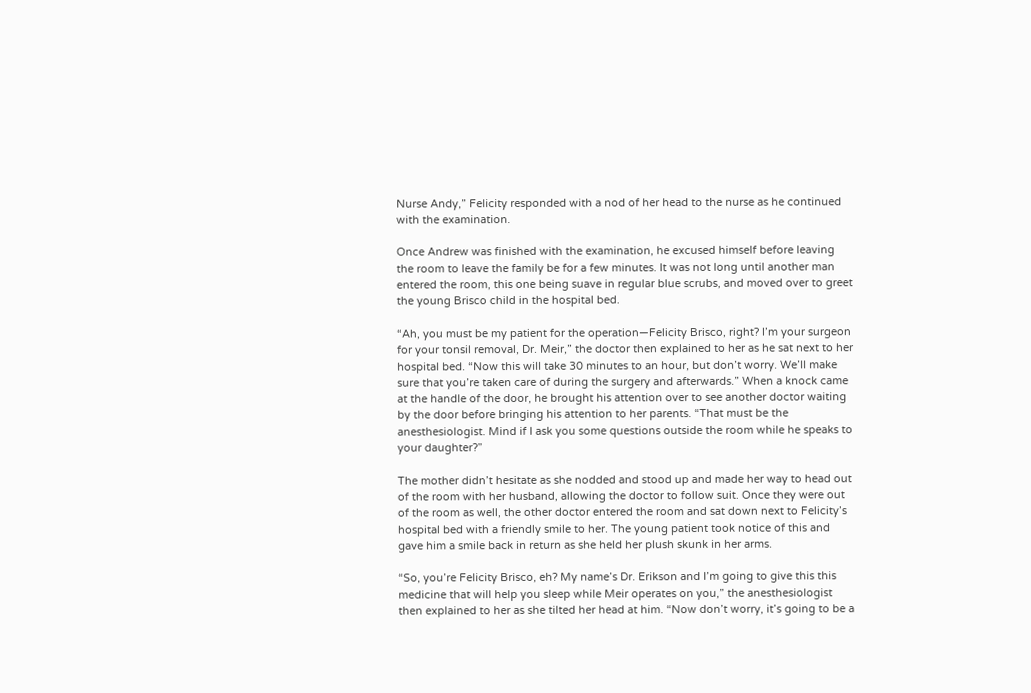Nurse Andy,” Felicity responded with a nod of her head to the nurse as he continued with the examination.

Once Andrew was finished with the examination, he excused himself before leaving the room to leave the family be for a few minutes. It was not long until another man entered the room, this one being suave in regular blue scrubs, and moved over to greet the young Brisco child in the hospital bed.

“Ah, you must be my patient for the operation—Felicity Brisco, right? I’m your surgeon for your tonsil removal, Dr. Meir,” the doctor then explained to her as he sat next to her hospital bed. “Now this will take 30 minutes to an hour, but don’t worry. We’ll make sure that you’re taken care of during the surgery and afterwards.” When a knock came at the handle of the door, he brought his attention over to see another doctor waiting by the door before bringing his attention to her parents. “That must be the anesthesiologist. Mind if I ask you some questions outside the room while he speaks to your daughter?”

The mother didn’t hesitate as she nodded and stood up and made her way to head out of the room with her husband, allowing the doctor to follow suit. Once they were out of the room as well, the other doctor entered the room and sat down next to Felicity’s hospital bed with a friendly smile to her. The young patient took notice of this and gave him a smile back in return as she held her plush skunk in her arms.

“So, you’re Felicity Brisco, eh? My name’s Dr. Erikson and I’m going to give this this medicine that will help you sleep while Meir operates on you,” the anesthesiologist then explained to her as she tilted her head at him. “Now don’t worry, it’s going to be a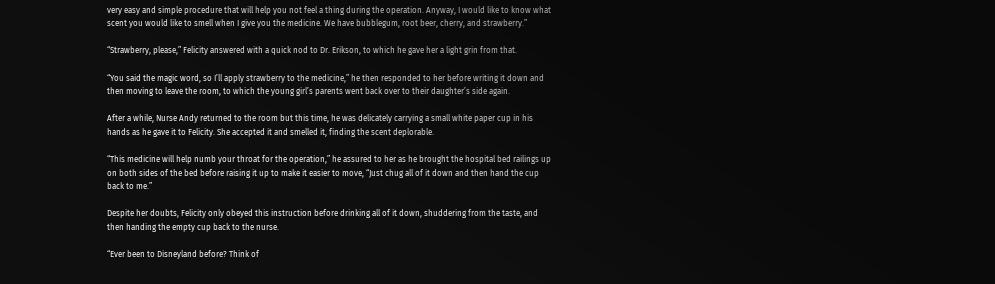very easy and simple procedure that will help you not feel a thing during the operation. Anyway, I would like to know what scent you would like to smell when I give you the medicine. We have bubblegum, root beer, cherry, and strawberry.”

“Strawberry, please,” Felicity answered with a quick nod to Dr. Erikson, to which he gave her a light grin from that.

“You said the magic word, so I’ll apply strawberry to the medicine,” he then responded to her before writing it down and then moving to leave the room, to which the young girl’s parents went back over to their daughter’s side again.

After a while, Nurse Andy returned to the room but this time, he was delicately carrying a small white paper cup in his hands as he gave it to Felicity. She accepted it and smelled it, finding the scent deplorable.

“This medicine will help numb your throat for the operation,” he assured to her as he brought the hospital bed railings up on both sides of the bed before raising it up to make it easier to move, “Just chug all of it down and then hand the cup back to me.”

Despite her doubts, Felicity only obeyed this instruction before drinking all of it down, shuddering from the taste, and then handing the empty cup back to the nurse.

“Ever been to Disneyland before? Think of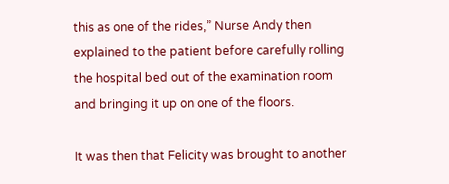this as one of the rides,” Nurse Andy then explained to the patient before carefully rolling the hospital bed out of the examination room and bringing it up on one of the floors.

It was then that Felicity was brought to another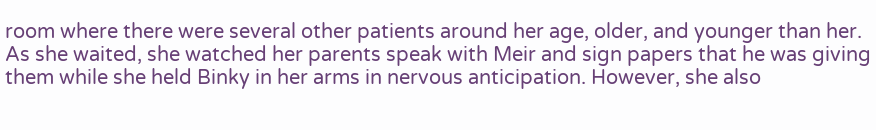room where there were several other patients around her age, older, and younger than her. As she waited, she watched her parents speak with Meir and sign papers that he was giving them while she held Binky in her arms in nervous anticipation. However, she also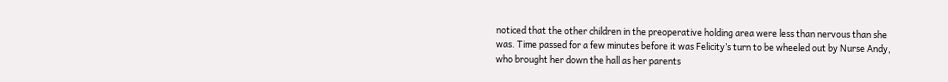noticed that the other children in the preoperative holding area were less than nervous than she was. Time passed for a few minutes before it was Felicity’s turn to be wheeled out by Nurse Andy, who brought her down the hall as her parents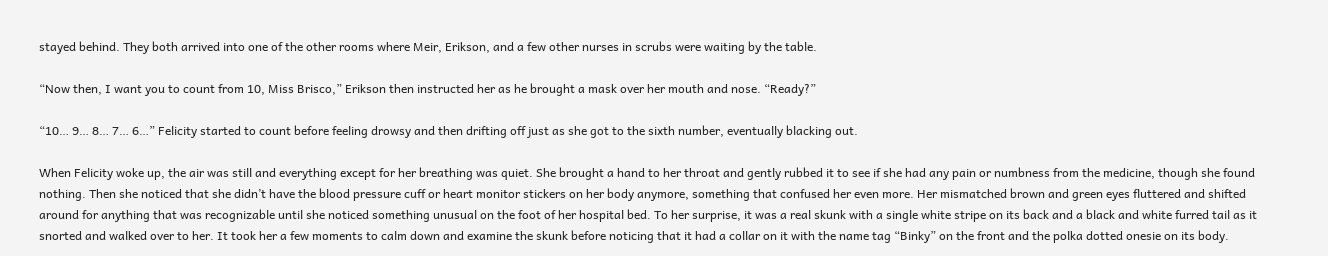stayed behind. They both arrived into one of the other rooms where Meir, Erikson, and a few other nurses in scrubs were waiting by the table.

“Now then, I want you to count from 10, Miss Brisco,” Erikson then instructed her as he brought a mask over her mouth and nose. “Ready?”

“10… 9… 8… 7… 6…” Felicity started to count before feeling drowsy and then drifting off just as she got to the sixth number, eventually blacking out.

When Felicity woke up, the air was still and everything except for her breathing was quiet. She brought a hand to her throat and gently rubbed it to see if she had any pain or numbness from the medicine, though she found nothing. Then she noticed that she didn’t have the blood pressure cuff or heart monitor stickers on her body anymore, something that confused her even more. Her mismatched brown and green eyes fluttered and shifted around for anything that was recognizable until she noticed something unusual on the foot of her hospital bed. To her surprise, it was a real skunk with a single white stripe on its back and a black and white furred tail as it snorted and walked over to her. It took her a few moments to calm down and examine the skunk before noticing that it had a collar on it with the name tag “Binky” on the front and the polka dotted onesie on its body.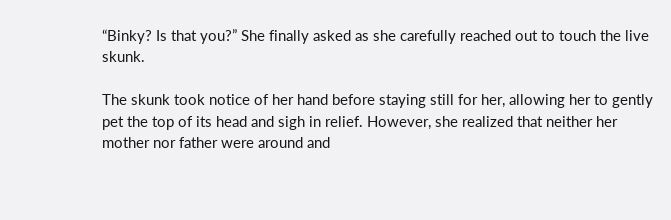“Binky? Is that you?” She finally asked as she carefully reached out to touch the live skunk.

The skunk took notice of her hand before staying still for her, allowing her to gently pet the top of its head and sigh in relief. However, she realized that neither her mother nor father were around and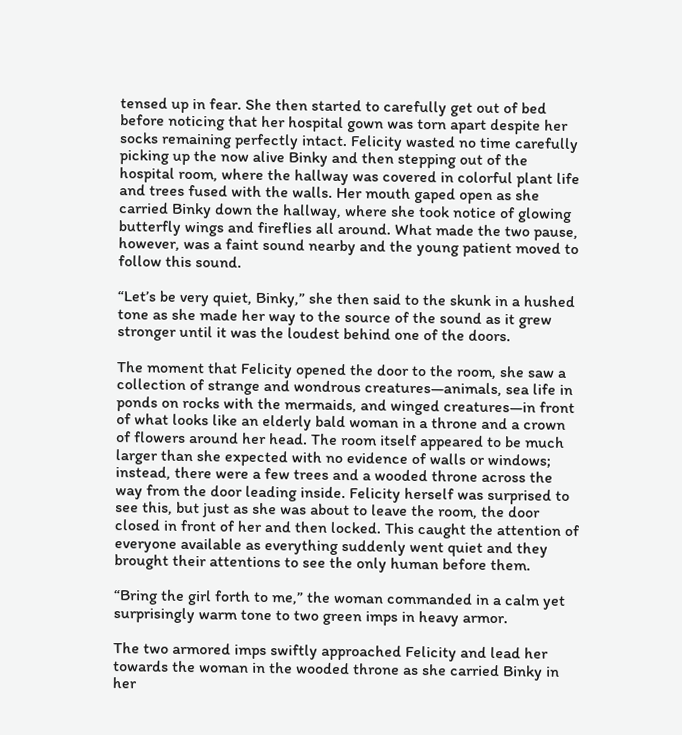tensed up in fear. She then started to carefully get out of bed before noticing that her hospital gown was torn apart despite her socks remaining perfectly intact. Felicity wasted no time carefully picking up the now alive Binky and then stepping out of the hospital room, where the hallway was covered in colorful plant life and trees fused with the walls. Her mouth gaped open as she carried Binky down the hallway, where she took notice of glowing butterfly wings and fireflies all around. What made the two pause, however, was a faint sound nearby and the young patient moved to follow this sound.

“Let’s be very quiet, Binky,” she then said to the skunk in a hushed tone as she made her way to the source of the sound as it grew stronger until it was the loudest behind one of the doors.

The moment that Felicity opened the door to the room, she saw a collection of strange and wondrous creatures—animals, sea life in ponds on rocks with the mermaids, and winged creatures—in front of what looks like an elderly bald woman in a throne and a crown of flowers around her head. The room itself appeared to be much larger than she expected with no evidence of walls or windows; instead, there were a few trees and a wooded throne across the way from the door leading inside. Felicity herself was surprised to see this, but just as she was about to leave the room, the door closed in front of her and then locked. This caught the attention of everyone available as everything suddenly went quiet and they brought their attentions to see the only human before them.

“Bring the girl forth to me,” the woman commanded in a calm yet surprisingly warm tone to two green imps in heavy armor.

The two armored imps swiftly approached Felicity and lead her towards the woman in the wooded throne as she carried Binky in her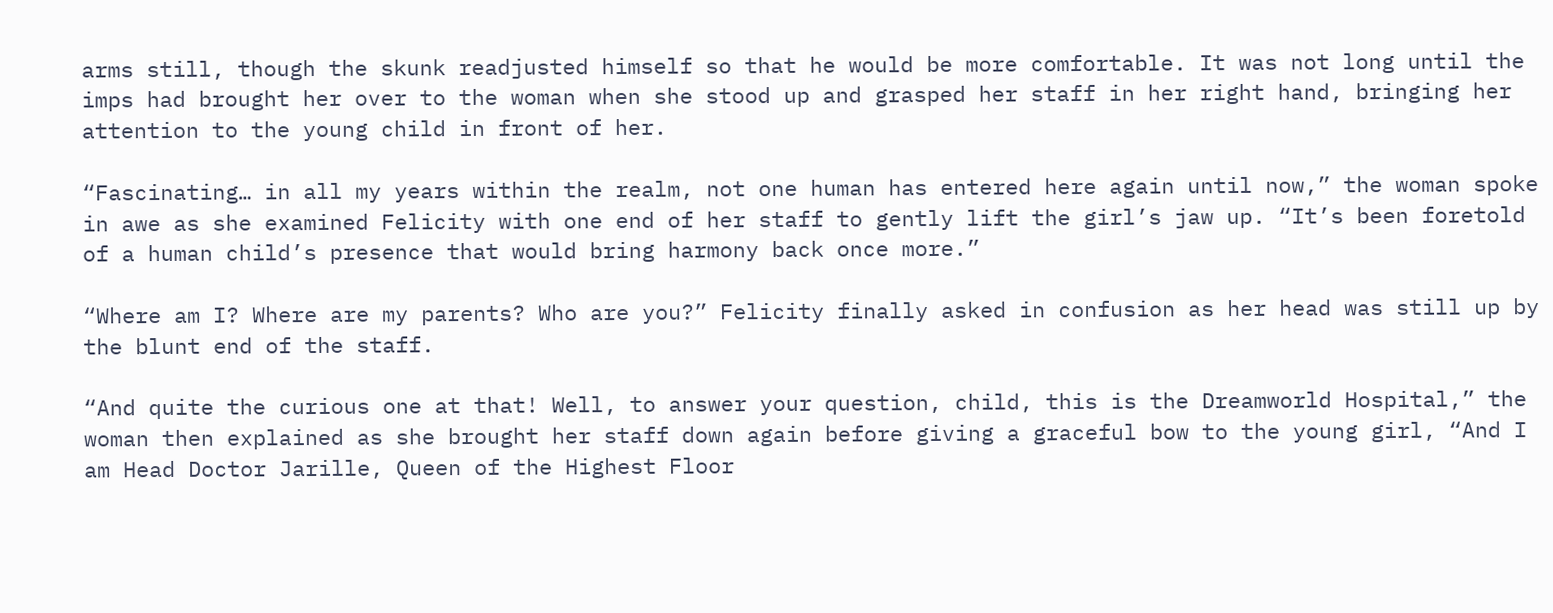arms still, though the skunk readjusted himself so that he would be more comfortable. It was not long until the imps had brought her over to the woman when she stood up and grasped her staff in her right hand, bringing her attention to the young child in front of her.

“Fascinating… in all my years within the realm, not one human has entered here again until now,” the woman spoke in awe as she examined Felicity with one end of her staff to gently lift the girl’s jaw up. “It’s been foretold of a human child’s presence that would bring harmony back once more.”

“Where am I? Where are my parents? Who are you?” Felicity finally asked in confusion as her head was still up by the blunt end of the staff.

“And quite the curious one at that! Well, to answer your question, child, this is the Dreamworld Hospital,” the woman then explained as she brought her staff down again before giving a graceful bow to the young girl, “And I am Head Doctor Jarille, Queen of the Highest Floor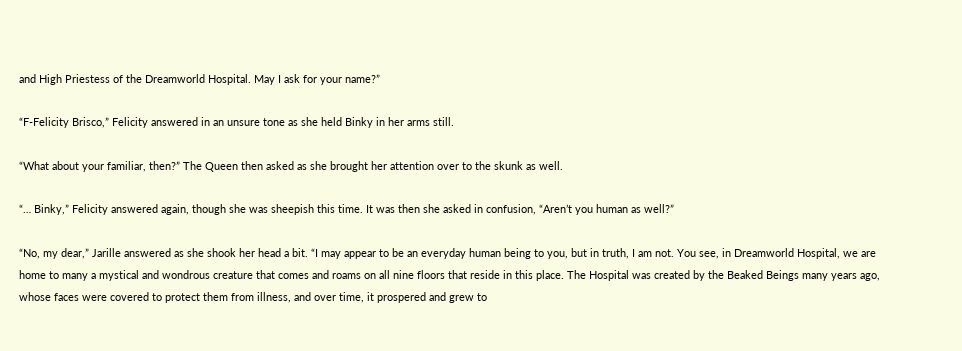and High Priestess of the Dreamworld Hospital. May I ask for your name?”

“F-Felicity Brisco,” Felicity answered in an unsure tone as she held Binky in her arms still.

“What about your familiar, then?” The Queen then asked as she brought her attention over to the skunk as well.

“… Binky,” Felicity answered again, though she was sheepish this time. It was then she asked in confusion, “Aren’t you human as well?”

“No, my dear,” Jarille answered as she shook her head a bit. “I may appear to be an everyday human being to you, but in truth, I am not. You see, in Dreamworld Hospital, we are home to many a mystical and wondrous creature that comes and roams on all nine floors that reside in this place. The Hospital was created by the Beaked Beings many years ago, whose faces were covered to protect them from illness, and over time, it prospered and grew to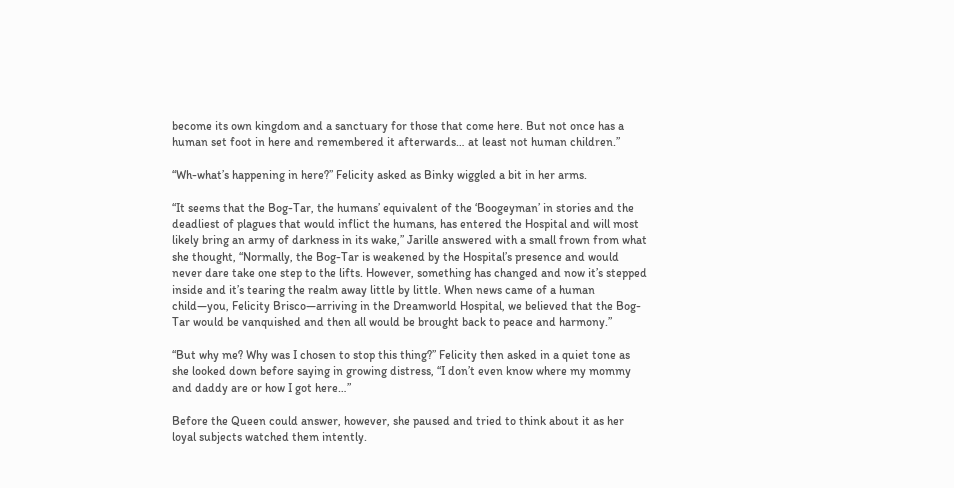become its own kingdom and a sanctuary for those that come here. But not once has a human set foot in here and remembered it afterwards… at least not human children.”

“Wh-what’s happening in here?” Felicity asked as Binky wiggled a bit in her arms.

“It seems that the Bog-Tar, the humans’ equivalent of the ‘Boogeyman’ in stories and the deadliest of plagues that would inflict the humans, has entered the Hospital and will most likely bring an army of darkness in its wake,” Jarille answered with a small frown from what she thought, “Normally, the Bog-Tar is weakened by the Hospital’s presence and would never dare take one step to the lifts. However, something has changed and now it’s stepped inside and it’s tearing the realm away little by little. When news came of a human child—you, Felicity Brisco—arriving in the Dreamworld Hospital, we believed that the Bog-Tar would be vanquished and then all would be brought back to peace and harmony.”

“But why me? Why was I chosen to stop this thing?” Felicity then asked in a quiet tone as she looked down before saying in growing distress, “I don’t even know where my mommy and daddy are or how I got here…”

Before the Queen could answer, however, she paused and tried to think about it as her loyal subjects watched them intently.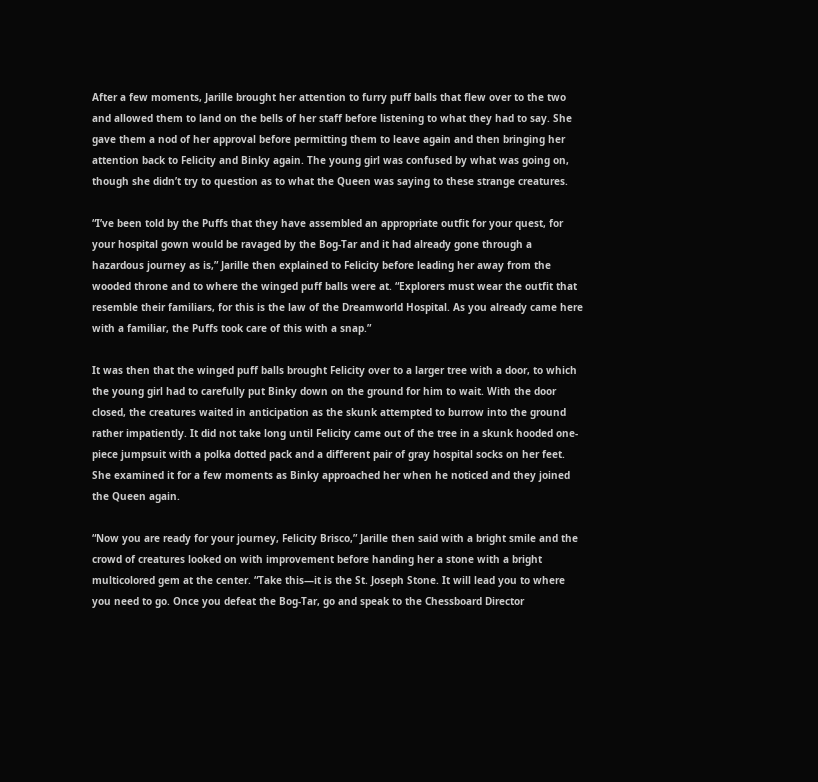After a few moments, Jarille brought her attention to furry puff balls that flew over to the two and allowed them to land on the bells of her staff before listening to what they had to say. She gave them a nod of her approval before permitting them to leave again and then bringing her attention back to Felicity and Binky again. The young girl was confused by what was going on, though she didn’t try to question as to what the Queen was saying to these strange creatures.

“I’ve been told by the Puffs that they have assembled an appropriate outfit for your quest, for your hospital gown would be ravaged by the Bog-Tar and it had already gone through a hazardous journey as is,” Jarille then explained to Felicity before leading her away from the wooded throne and to where the winged puff balls were at. “Explorers must wear the outfit that resemble their familiars, for this is the law of the Dreamworld Hospital. As you already came here with a familiar, the Puffs took care of this with a snap.”

It was then that the winged puff balls brought Felicity over to a larger tree with a door, to which the young girl had to carefully put Binky down on the ground for him to wait. With the door closed, the creatures waited in anticipation as the skunk attempted to burrow into the ground rather impatiently. It did not take long until Felicity came out of the tree in a skunk hooded one-piece jumpsuit with a polka dotted pack and a different pair of gray hospital socks on her feet. She examined it for a few moments as Binky approached her when he noticed and they joined the Queen again.

“Now you are ready for your journey, Felicity Brisco,” Jarille then said with a bright smile and the crowd of creatures looked on with improvement before handing her a stone with a bright multicolored gem at the center. “Take this—it is the St. Joseph Stone. It will lead you to where you need to go. Once you defeat the Bog-Tar, go and speak to the Chessboard Director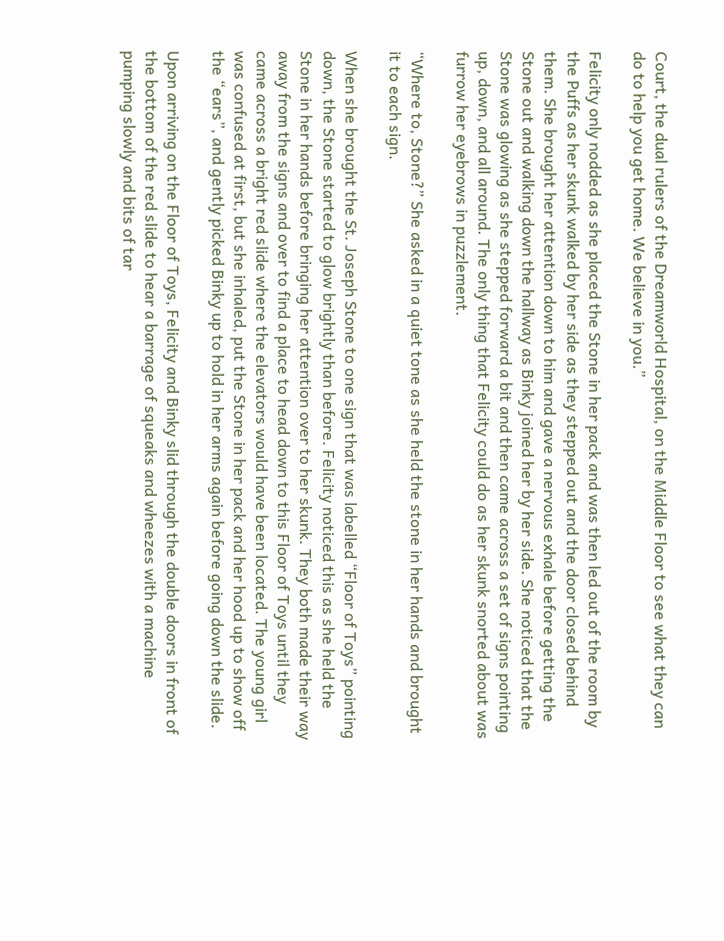Court, the dual rulers of the Dreamworld Hospital, on the Middle Floor to see what they can do to help you get home. We believe in you.”

Felicity only nodded as she placed the Stone in her pack and was then led out of the room by the Puffs as her skunk walked by her side as they stepped out and the door closed behind them. She brought her attention down to him and gave a nervous exhale before getting the Stone out and walking down the hallway as Binky joined her by her side. She noticed that the Stone was glowing as she stepped forward a bit and then came across a set of signs pointing up, down, and all around. The only thing that Felicity could do as her skunk snorted about was furrow her eyebrows in puzzlement.

“Where to, Stone?” She asked in a quiet tone as she held the stone in her hands and brought it to each sign.

When she brought the St. Joseph Stone to one sign that was labelled “Floor of Toys” pointing down, the Stone started to glow brightly than before. Felicity noticed this as she held the Stone in her hands before bringing her attention over to her skunk. They both made their way away from the signs and over to find a place to head down to this Floor of Toys until they came across a bright red slide where the elevators would have been located. The young girl was confused at first, but she inhaled, put the Stone in her pack and her hood up to show off the “ears”, and gently picked Binky up to hold in her arms again before going down the slide.

Upon arriving on the Floor of Toys, Felicity and Binky slid through the double doors in front of the bottom of the red slide to hear a barrage of squeaks and wheezes with a machine pumping slowly and bits of tar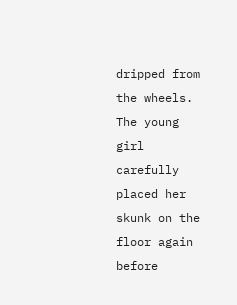dripped from the wheels. The young girl carefully placed her skunk on the floor again before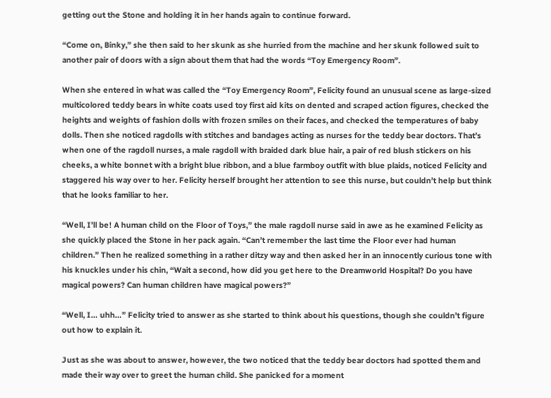getting out the Stone and holding it in her hands again to continue forward.

“Come on, Binky,” she then said to her skunk as she hurried from the machine and her skunk followed suit to another pair of doors with a sign about them that had the words “Toy Emergency Room”.

When she entered in what was called the “Toy Emergency Room”, Felicity found an unusual scene as large-sized multicolored teddy bears in white coats used toy first aid kits on dented and scraped action figures, checked the heights and weights of fashion dolls with frozen smiles on their faces, and checked the temperatures of baby dolls. Then she noticed ragdolls with stitches and bandages acting as nurses for the teddy bear doctors. That’s when one of the ragdoll nurses, a male ragdoll with braided dark blue hair, a pair of red blush stickers on his cheeks, a white bonnet with a bright blue ribbon, and a blue farmboy outfit with blue plaids, noticed Felicity and staggered his way over to her. Felicity herself brought her attention to see this nurse, but couldn’t help but think that he looks familiar to her.

“Well, I’ll be! A human child on the Floor of Toys,” the male ragdoll nurse said in awe as he examined Felicity as she quickly placed the Stone in her pack again. “Can’t remember the last time the Floor ever had human children.” Then he realized something in a rather ditzy way and then asked her in an innocently curious tone with his knuckles under his chin, “Wait a second, how did you get here to the Dreamworld Hospital? Do you have magical powers? Can human children have magical powers?”

“Well, I… uhh…” Felicity tried to answer as she started to think about his questions, though she couldn’t figure out how to explain it.

Just as she was about to answer, however, the two noticed that the teddy bear doctors had spotted them and made their way over to greet the human child. She panicked for a moment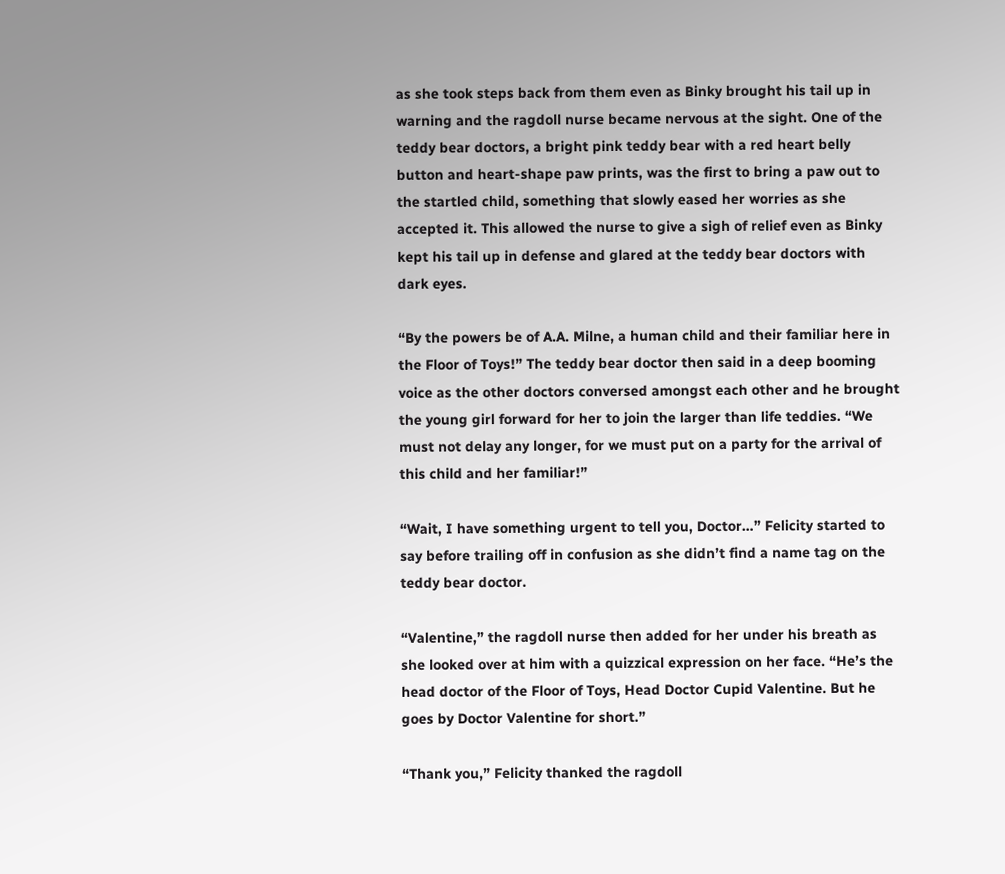as she took steps back from them even as Binky brought his tail up in warning and the ragdoll nurse became nervous at the sight. One of the teddy bear doctors, a bright pink teddy bear with a red heart belly button and heart-shape paw prints, was the first to bring a paw out to the startled child, something that slowly eased her worries as she accepted it. This allowed the nurse to give a sigh of relief even as Binky kept his tail up in defense and glared at the teddy bear doctors with dark eyes.

“By the powers be of A.A. Milne, a human child and their familiar here in the Floor of Toys!” The teddy bear doctor then said in a deep booming voice as the other doctors conversed amongst each other and he brought the young girl forward for her to join the larger than life teddies. “We must not delay any longer, for we must put on a party for the arrival of this child and her familiar!”

“Wait, I have something urgent to tell you, Doctor…” Felicity started to say before trailing off in confusion as she didn’t find a name tag on the teddy bear doctor.

“Valentine,” the ragdoll nurse then added for her under his breath as she looked over at him with a quizzical expression on her face. “He’s the head doctor of the Floor of Toys, Head Doctor Cupid Valentine. But he goes by Doctor Valentine for short.”

“Thank you,” Felicity thanked the ragdoll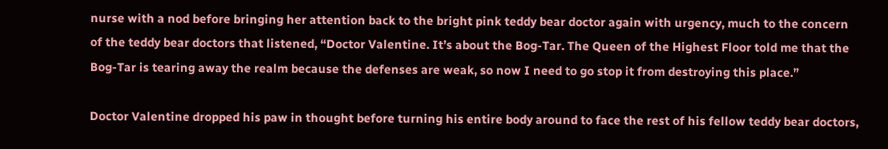nurse with a nod before bringing her attention back to the bright pink teddy bear doctor again with urgency, much to the concern of the teddy bear doctors that listened, “Doctor Valentine. It’s about the Bog-Tar. The Queen of the Highest Floor told me that the Bog-Tar is tearing away the realm because the defenses are weak, so now I need to go stop it from destroying this place.”

Doctor Valentine dropped his paw in thought before turning his entire body around to face the rest of his fellow teddy bear doctors,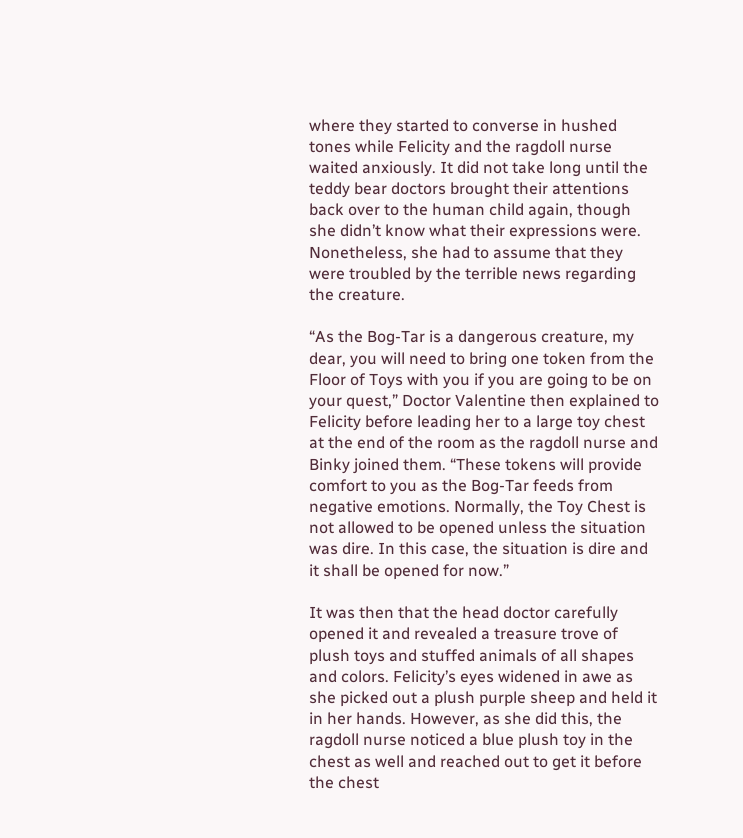where they started to converse in hushed tones while Felicity and the ragdoll nurse waited anxiously. It did not take long until the teddy bear doctors brought their attentions back over to the human child again, though she didn’t know what their expressions were. Nonetheless, she had to assume that they were troubled by the terrible news regarding the creature.

“As the Bog-Tar is a dangerous creature, my dear, you will need to bring one token from the Floor of Toys with you if you are going to be on your quest,” Doctor Valentine then explained to Felicity before leading her to a large toy chest at the end of the room as the ragdoll nurse and Binky joined them. “These tokens will provide comfort to you as the Bog-Tar feeds from negative emotions. Normally, the Toy Chest is not allowed to be opened unless the situation was dire. In this case, the situation is dire and it shall be opened for now.”

It was then that the head doctor carefully opened it and revealed a treasure trove of plush toys and stuffed animals of all shapes and colors. Felicity’s eyes widened in awe as she picked out a plush purple sheep and held it in her hands. However, as she did this, the ragdoll nurse noticed a blue plush toy in the chest as well and reached out to get it before the chest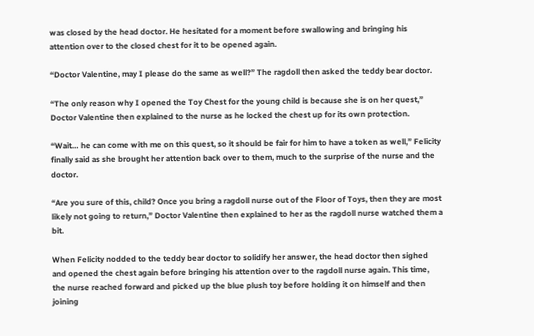was closed by the head doctor. He hesitated for a moment before swallowing and bringing his attention over to the closed chest for it to be opened again.

“Doctor Valentine, may I please do the same as well?” The ragdoll then asked the teddy bear doctor.

“The only reason why I opened the Toy Chest for the young child is because she is on her quest,” Doctor Valentine then explained to the nurse as he locked the chest up for its own protection.

“Wait… he can come with me on this quest, so it should be fair for him to have a token as well,” Felicity finally said as she brought her attention back over to them, much to the surprise of the nurse and the doctor.

“Are you sure of this, child? Once you bring a ragdoll nurse out of the Floor of Toys, then they are most likely not going to return,” Doctor Valentine then explained to her as the ragdoll nurse watched them a bit.

When Felicity nodded to the teddy bear doctor to solidify her answer, the head doctor then sighed and opened the chest again before bringing his attention over to the ragdoll nurse again. This time, the nurse reached forward and picked up the blue plush toy before holding it on himself and then joining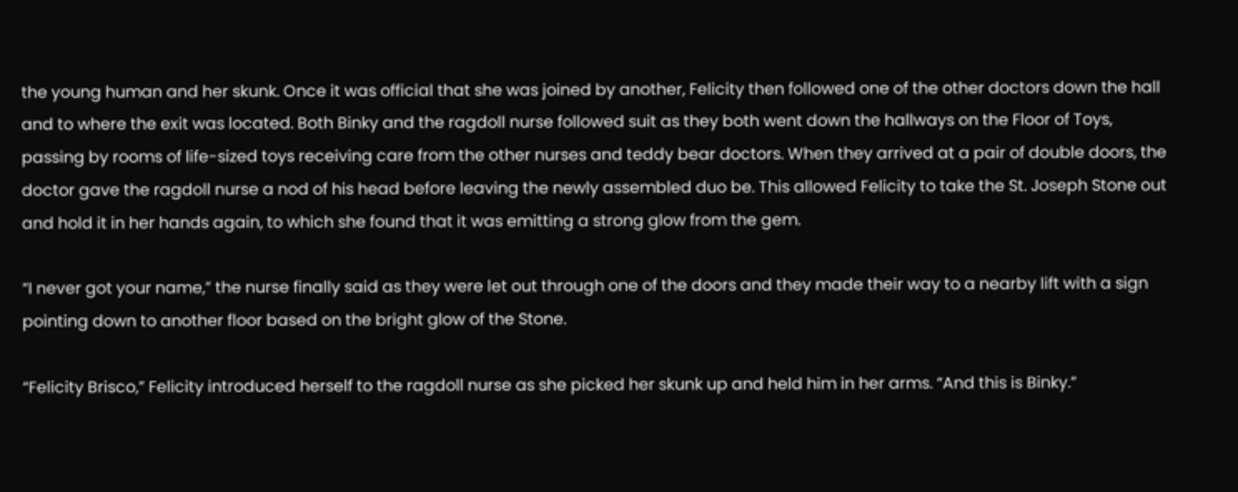the young human and her skunk. Once it was official that she was joined by another, Felicity then followed one of the other doctors down the hall and to where the exit was located. Both Binky and the ragdoll nurse followed suit as they both went down the hallways on the Floor of Toys, passing by rooms of life-sized toys receiving care from the other nurses and teddy bear doctors. When they arrived at a pair of double doors, the doctor gave the ragdoll nurse a nod of his head before leaving the newly assembled duo be. This allowed Felicity to take the St. Joseph Stone out and hold it in her hands again, to which she found that it was emitting a strong glow from the gem.

“I never got your name,” the nurse finally said as they were let out through one of the doors and they made their way to a nearby lift with a sign pointing down to another floor based on the bright glow of the Stone.

“Felicity Brisco,” Felicity introduced herself to the ragdoll nurse as she picked her skunk up and held him in her arms. “And this is Binky.”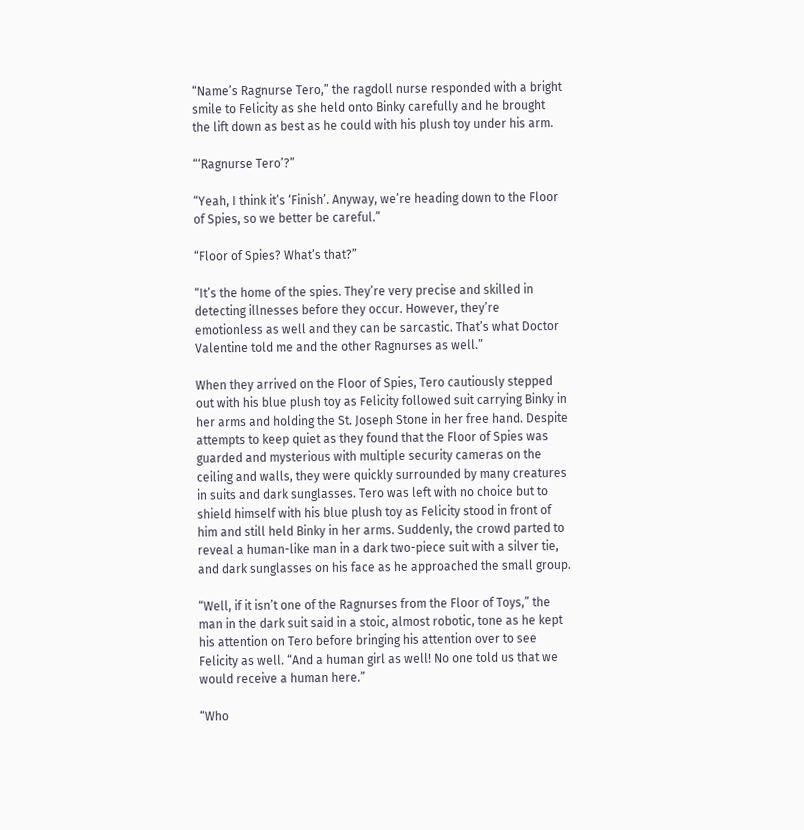“Name’s Ragnurse Tero,” the ragdoll nurse responded with a bright smile to Felicity as she held onto Binky carefully and he brought the lift down as best as he could with his plush toy under his arm.

“‘Ragnurse Tero’?”

“Yeah, I think it’s ‘Finish’. Anyway, we’re heading down to the Floor of Spies, so we better be careful.”

“Floor of Spies? What’s that?”

“It’s the home of the spies. They’re very precise and skilled in detecting illnesses before they occur. However, they’re emotionless as well and they can be sarcastic. That’s what Doctor Valentine told me and the other Ragnurses as well.”

When they arrived on the Floor of Spies, Tero cautiously stepped out with his blue plush toy as Felicity followed suit carrying Binky in her arms and holding the St. Joseph Stone in her free hand. Despite attempts to keep quiet as they found that the Floor of Spies was guarded and mysterious with multiple security cameras on the ceiling and walls, they were quickly surrounded by many creatures in suits and dark sunglasses. Tero was left with no choice but to shield himself with his blue plush toy as Felicity stood in front of him and still held Binky in her arms. Suddenly, the crowd parted to reveal a human-like man in a dark two-piece suit with a silver tie, and dark sunglasses on his face as he approached the small group.

“Well, if it isn’t one of the Ragnurses from the Floor of Toys,” the man in the dark suit said in a stoic, almost robotic, tone as he kept his attention on Tero before bringing his attention over to see Felicity as well. “And a human girl as well! No one told us that we would receive a human here.”

“Who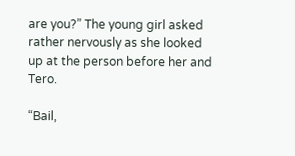are you?” The young girl asked rather nervously as she looked up at the person before her and Tero.

“Bail,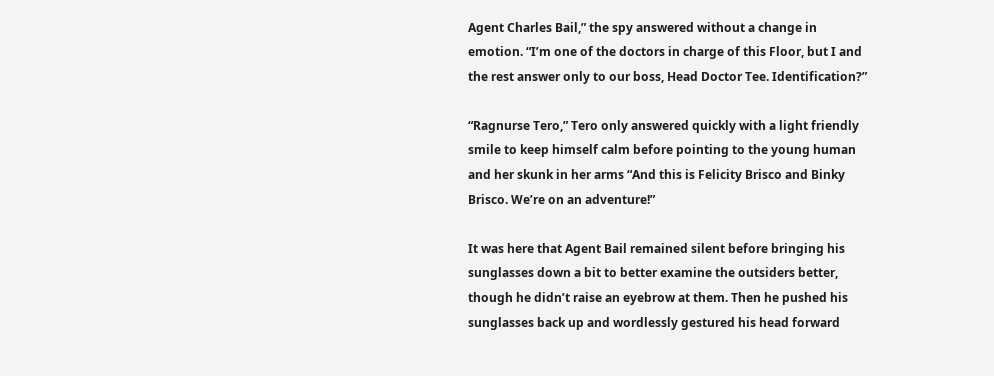Agent Charles Bail,” the spy answered without a change in emotion. “I’m one of the doctors in charge of this Floor, but I and the rest answer only to our boss, Head Doctor Tee. Identification?”

“Ragnurse Tero,” Tero only answered quickly with a light friendly smile to keep himself calm before pointing to the young human and her skunk in her arms “And this is Felicity Brisco and Binky Brisco. We’re on an adventure!”

It was here that Agent Bail remained silent before bringing his sunglasses down a bit to better examine the outsiders better, though he didn’t raise an eyebrow at them. Then he pushed his sunglasses back up and wordlessly gestured his head forward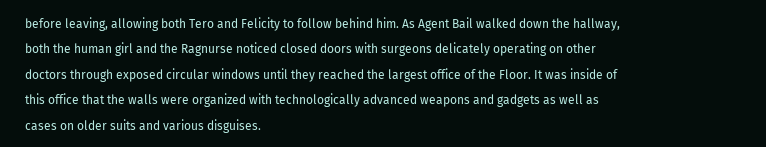before leaving, allowing both Tero and Felicity to follow behind him. As Agent Bail walked down the hallway, both the human girl and the Ragnurse noticed closed doors with surgeons delicately operating on other doctors through exposed circular windows until they reached the largest office of the Floor. It was inside of this office that the walls were organized with technologically advanced weapons and gadgets as well as cases on older suits and various disguises.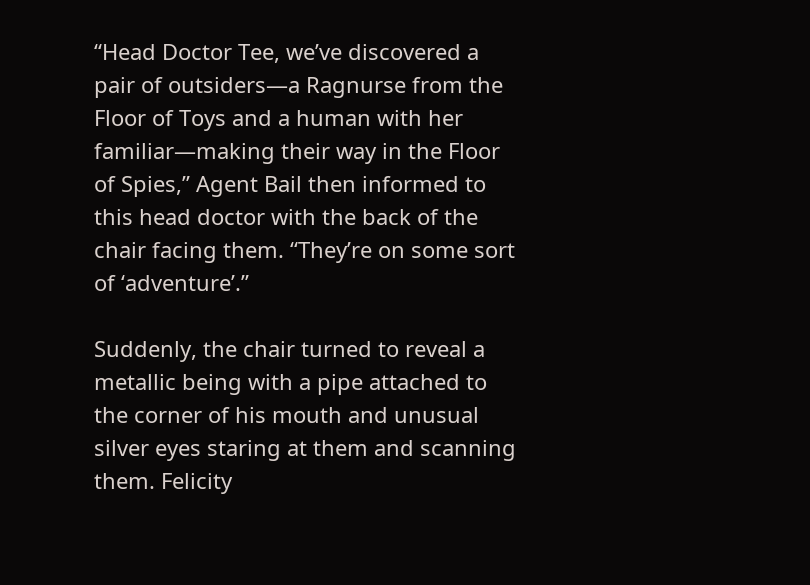“Head Doctor Tee, we’ve discovered a pair of outsiders—a Ragnurse from the Floor of Toys and a human with her familiar—making their way in the Floor of Spies,” Agent Bail then informed to this head doctor with the back of the chair facing them. “They’re on some sort of ‘adventure’.”

Suddenly, the chair turned to reveal a metallic being with a pipe attached to the corner of his mouth and unusual silver eyes staring at them and scanning them. Felicity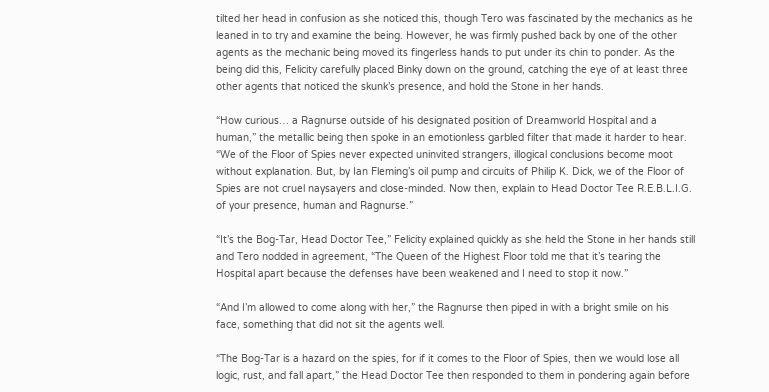tilted her head in confusion as she noticed this, though Tero was fascinated by the mechanics as he leaned in to try and examine the being. However, he was firmly pushed back by one of the other agents as the mechanic being moved its fingerless hands to put under its chin to ponder. As the being did this, Felicity carefully placed Binky down on the ground, catching the eye of at least three other agents that noticed the skunk’s presence, and hold the Stone in her hands.

“How curious… a Ragnurse outside of his designated position of Dreamworld Hospital and a human,” the metallic being then spoke in an emotionless garbled filter that made it harder to hear. “We of the Floor of Spies never expected uninvited strangers, illogical conclusions become moot without explanation. But, by Ian Fleming’s oil pump and circuits of Philip K. Dick, we of the Floor of Spies are not cruel naysayers and close-minded. Now then, explain to Head Doctor Tee R.E.B.L.I.G. of your presence, human and Ragnurse.”

“It’s the Bog-Tar, Head Doctor Tee,” Felicity explained quickly as she held the Stone in her hands still and Tero nodded in agreement, “The Queen of the Highest Floor told me that it’s tearing the Hospital apart because the defenses have been weakened and I need to stop it now.”

“And I’m allowed to come along with her,” the Ragnurse then piped in with a bright smile on his face, something that did not sit the agents well.

“The Bog-Tar is a hazard on the spies, for if it comes to the Floor of Spies, then we would lose all logic, rust, and fall apart,” the Head Doctor Tee then responded to them in pondering again before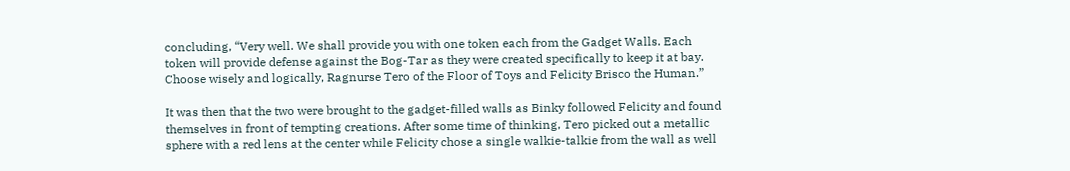concluding, “Very well. We shall provide you with one token each from the Gadget Walls. Each token will provide defense against the Bog-Tar as they were created specifically to keep it at bay. Choose wisely and logically, Ragnurse Tero of the Floor of Toys and Felicity Brisco the Human.”

It was then that the two were brought to the gadget-filled walls as Binky followed Felicity and found themselves in front of tempting creations. After some time of thinking, Tero picked out a metallic sphere with a red lens at the center while Felicity chose a single walkie-talkie from the wall as well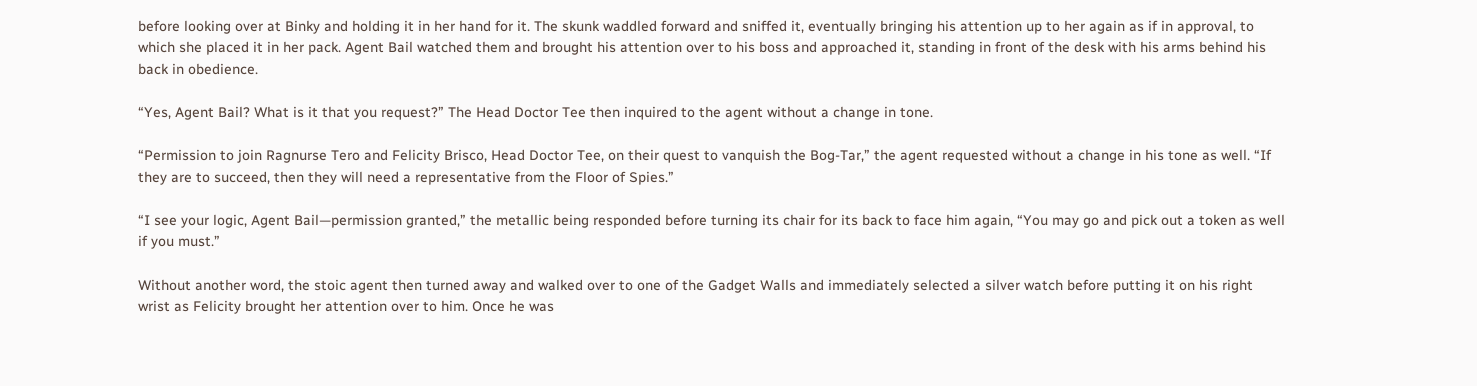before looking over at Binky and holding it in her hand for it. The skunk waddled forward and sniffed it, eventually bringing his attention up to her again as if in approval, to which she placed it in her pack. Agent Bail watched them and brought his attention over to his boss and approached it, standing in front of the desk with his arms behind his back in obedience.

“Yes, Agent Bail? What is it that you request?” The Head Doctor Tee then inquired to the agent without a change in tone.

“Permission to join Ragnurse Tero and Felicity Brisco, Head Doctor Tee, on their quest to vanquish the Bog-Tar,” the agent requested without a change in his tone as well. “If they are to succeed, then they will need a representative from the Floor of Spies.”

“I see your logic, Agent Bail—permission granted,” the metallic being responded before turning its chair for its back to face him again, “You may go and pick out a token as well if you must.”

Without another word, the stoic agent then turned away and walked over to one of the Gadget Walls and immediately selected a silver watch before putting it on his right wrist as Felicity brought her attention over to him. Once he was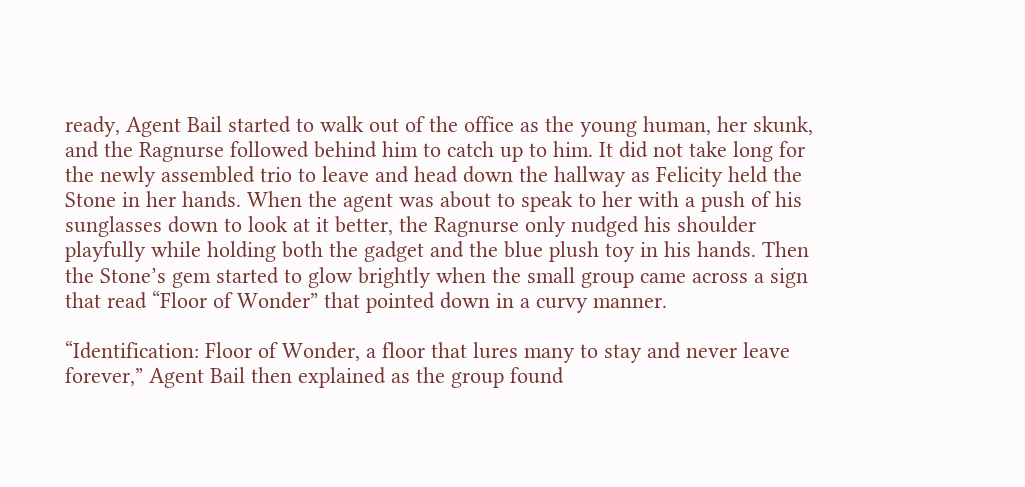ready, Agent Bail started to walk out of the office as the young human, her skunk, and the Ragnurse followed behind him to catch up to him. It did not take long for the newly assembled trio to leave and head down the hallway as Felicity held the Stone in her hands. When the agent was about to speak to her with a push of his sunglasses down to look at it better, the Ragnurse only nudged his shoulder playfully while holding both the gadget and the blue plush toy in his hands. Then the Stone’s gem started to glow brightly when the small group came across a sign that read “Floor of Wonder” that pointed down in a curvy manner.

“Identification: Floor of Wonder, a floor that lures many to stay and never leave forever,” Agent Bail then explained as the group found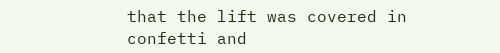that the lift was covered in confetti and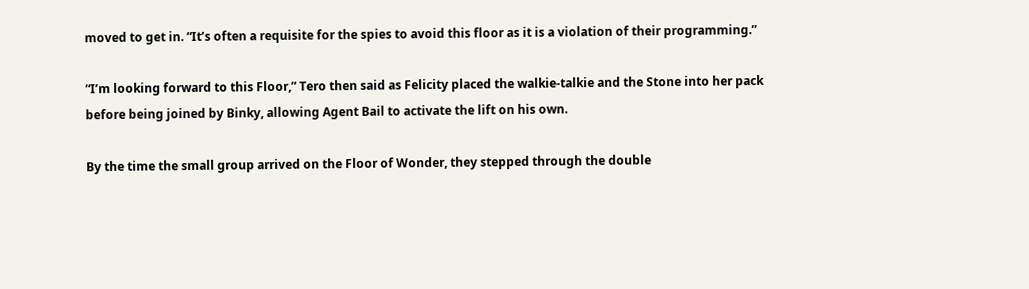moved to get in. “It’s often a requisite for the spies to avoid this floor as it is a violation of their programming.”

“I’m looking forward to this Floor,” Tero then said as Felicity placed the walkie-talkie and the Stone into her pack before being joined by Binky, allowing Agent Bail to activate the lift on his own.

By the time the small group arrived on the Floor of Wonder, they stepped through the double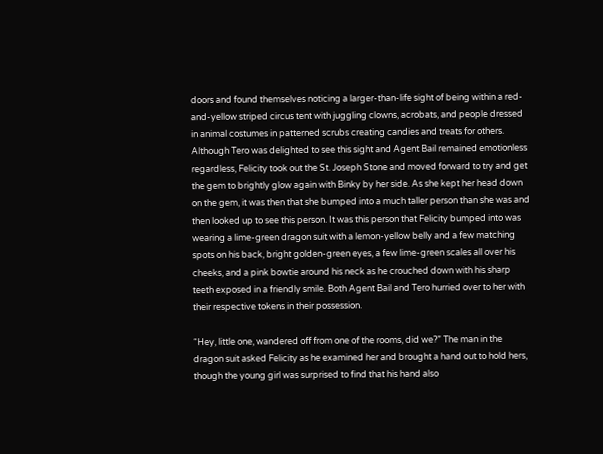doors and found themselves noticing a larger-than-life sight of being within a red-and-yellow striped circus tent with juggling clowns, acrobats, and people dressed in animal costumes in patterned scrubs creating candies and treats for others. Although Tero was delighted to see this sight and Agent Bail remained emotionless regardless, Felicity took out the St. Joseph Stone and moved forward to try and get the gem to brightly glow again with Binky by her side. As she kept her head down on the gem, it was then that she bumped into a much taller person than she was and then looked up to see this person. It was this person that Felicity bumped into was wearing a lime-green dragon suit with a lemon-yellow belly and a few matching spots on his back, bright golden-green eyes, a few lime-green scales all over his cheeks, and a pink bowtie around his neck as he crouched down with his sharp teeth exposed in a friendly smile. Both Agent Bail and Tero hurried over to her with their respective tokens in their possession.

“Hey, little one, wandered off from one of the rooms, did we?” The man in the dragon suit asked Felicity as he examined her and brought a hand out to hold hers, though the young girl was surprised to find that his hand also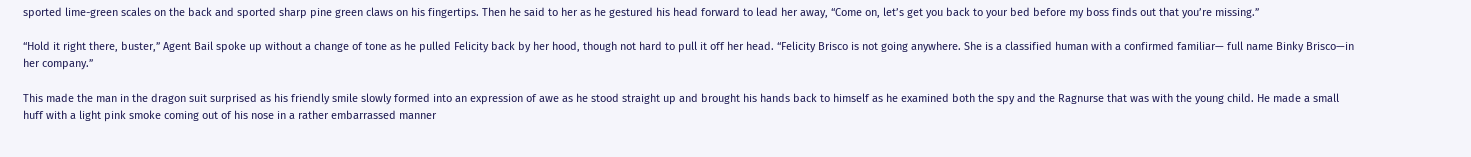sported lime-green scales on the back and sported sharp pine green claws on his fingertips. Then he said to her as he gestured his head forward to lead her away, “Come on, let’s get you back to your bed before my boss finds out that you’re missing.”

“Hold it right there, buster,” Agent Bail spoke up without a change of tone as he pulled Felicity back by her hood, though not hard to pull it off her head. “Felicity Brisco is not going anywhere. She is a classified human with a confirmed familiar— full name Binky Brisco—in her company.”

This made the man in the dragon suit surprised as his friendly smile slowly formed into an expression of awe as he stood straight up and brought his hands back to himself as he examined both the spy and the Ragnurse that was with the young child. He made a small huff with a light pink smoke coming out of his nose in a rather embarrassed manner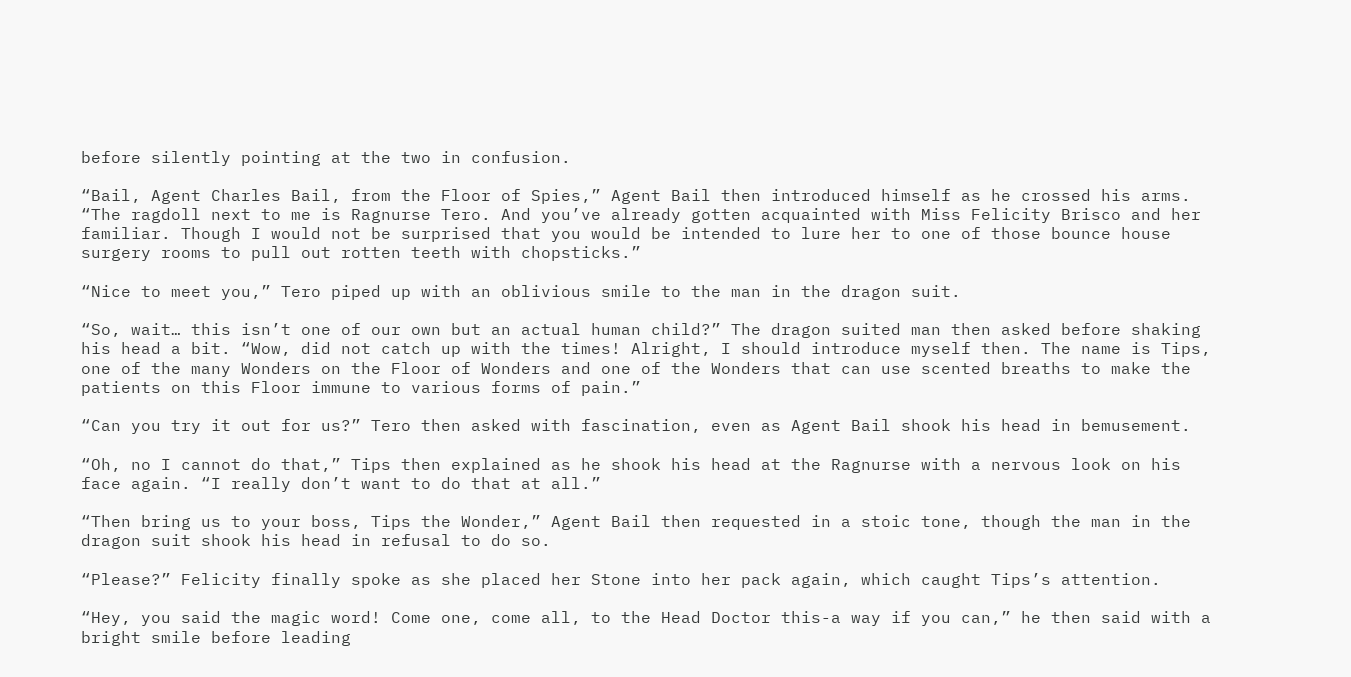before silently pointing at the two in confusion.

“Bail, Agent Charles Bail, from the Floor of Spies,” Agent Bail then introduced himself as he crossed his arms. “The ragdoll next to me is Ragnurse Tero. And you’ve already gotten acquainted with Miss Felicity Brisco and her familiar. Though I would not be surprised that you would be intended to lure her to one of those bounce house surgery rooms to pull out rotten teeth with chopsticks.”

“Nice to meet you,” Tero piped up with an oblivious smile to the man in the dragon suit.

“So, wait… this isn’t one of our own but an actual human child?” The dragon suited man then asked before shaking his head a bit. “Wow, did not catch up with the times! Alright, I should introduce myself then. The name is Tips, one of the many Wonders on the Floor of Wonders and one of the Wonders that can use scented breaths to make the patients on this Floor immune to various forms of pain.”

“Can you try it out for us?” Tero then asked with fascination, even as Agent Bail shook his head in bemusement.

“Oh, no I cannot do that,” Tips then explained as he shook his head at the Ragnurse with a nervous look on his face again. “I really don’t want to do that at all.”

“Then bring us to your boss, Tips the Wonder,” Agent Bail then requested in a stoic tone, though the man in the dragon suit shook his head in refusal to do so.

“Please?” Felicity finally spoke as she placed her Stone into her pack again, which caught Tips’s attention.

“Hey, you said the magic word! Come one, come all, to the Head Doctor this-a way if you can,” he then said with a bright smile before leading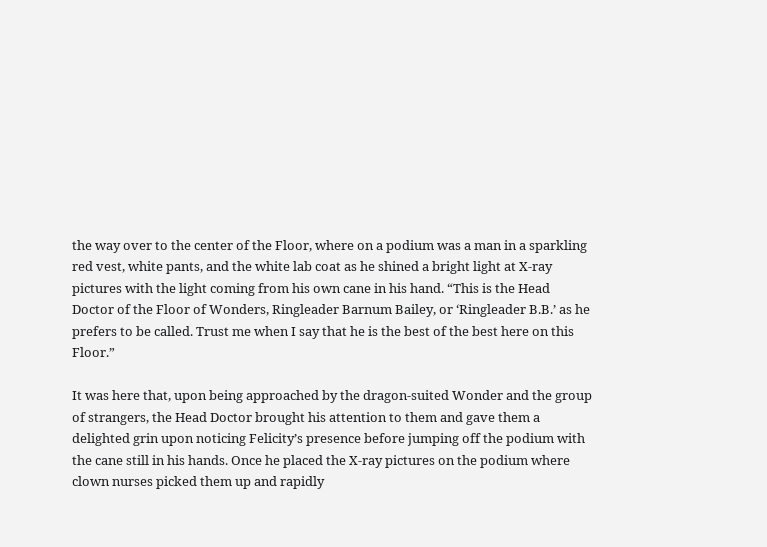the way over to the center of the Floor, where on a podium was a man in a sparkling red vest, white pants, and the white lab coat as he shined a bright light at X-ray pictures with the light coming from his own cane in his hand. “This is the Head Doctor of the Floor of Wonders, Ringleader Barnum Bailey, or ‘Ringleader B.B.’ as he prefers to be called. Trust me when I say that he is the best of the best here on this Floor.”

It was here that, upon being approached by the dragon-suited Wonder and the group of strangers, the Head Doctor brought his attention to them and gave them a delighted grin upon noticing Felicity’s presence before jumping off the podium with the cane still in his hands. Once he placed the X-ray pictures on the podium where clown nurses picked them up and rapidly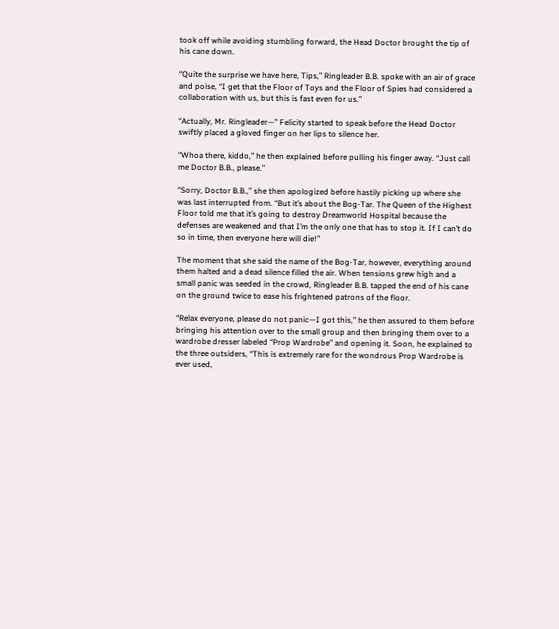took off while avoiding stumbling forward, the Head Doctor brought the tip of his cane down.

“Quite the surprise we have here, Tips,” Ringleader B.B. spoke with an air of grace and poise, “I get that the Floor of Toys and the Floor of Spies had considered a collaboration with us, but this is fast even for us.”

“Actually, Mr. Ringleader—” Felicity started to speak before the Head Doctor swiftly placed a gloved finger on her lips to silence her.

“Whoa there, kiddo,” he then explained before pulling his finger away. “Just call me Doctor B.B., please.”

“Sorry, Doctor B.B.,” she then apologized before hastily picking up where she was last interrupted from. “But it’s about the Bog-Tar. The Queen of the Highest Floor told me that it’s going to destroy Dreamworld Hospital because the defenses are weakened and that I’m the only one that has to stop it. If I can’t do so in time, then everyone here will die!”

The moment that she said the name of the Bog-Tar, however, everything around them halted and a dead silence filled the air. When tensions grew high and a small panic was seeded in the crowd, Ringleader B.B. tapped the end of his cane on the ground twice to ease his frightened patrons of the floor.

“Relax everyone, please do not panic—I got this,” he then assured to them before bringing his attention over to the small group and then bringing them over to a wardrobe dresser labeled “Prop Wardrobe” and opening it. Soon, he explained to the three outsiders, “This is extremely rare for the wondrous Prop Wardrobe is ever used,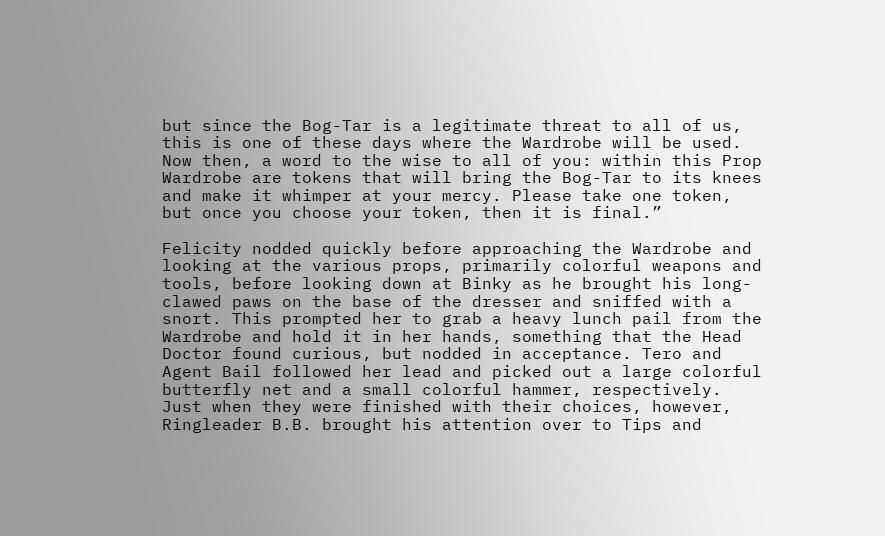but since the Bog-Tar is a legitimate threat to all of us, this is one of these days where the Wardrobe will be used. Now then, a word to the wise to all of you: within this Prop Wardrobe are tokens that will bring the Bog-Tar to its knees and make it whimper at your mercy. Please take one token, but once you choose your token, then it is final.”

Felicity nodded quickly before approaching the Wardrobe and looking at the various props, primarily colorful weapons and tools, before looking down at Binky as he brought his long-clawed paws on the base of the dresser and sniffed with a snort. This prompted her to grab a heavy lunch pail from the Wardrobe and hold it in her hands, something that the Head Doctor found curious, but nodded in acceptance. Tero and Agent Bail followed her lead and picked out a large colorful butterfly net and a small colorful hammer, respectively. Just when they were finished with their choices, however, Ringleader B.B. brought his attention over to Tips and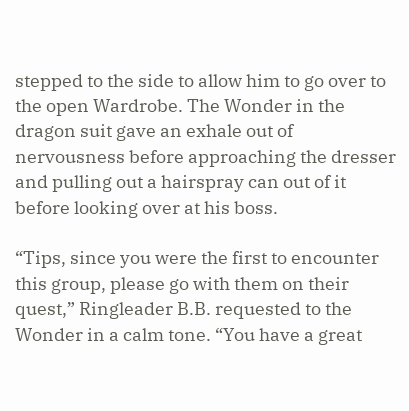stepped to the side to allow him to go over to the open Wardrobe. The Wonder in the dragon suit gave an exhale out of nervousness before approaching the dresser and pulling out a hairspray can out of it before looking over at his boss.

“Tips, since you were the first to encounter this group, please go with them on their quest,” Ringleader B.B. requested to the Wonder in a calm tone. “You have a great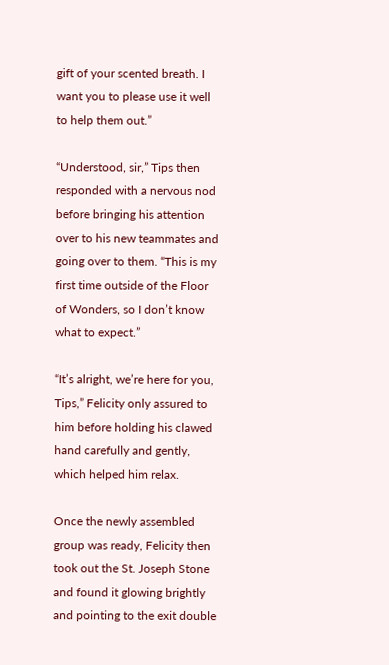gift of your scented breath. I want you to please use it well to help them out.”

“Understood, sir,” Tips then responded with a nervous nod before bringing his attention over to his new teammates and going over to them. “This is my first time outside of the Floor of Wonders, so I don’t know what to expect.”

“It’s alright, we’re here for you, Tips,” Felicity only assured to him before holding his clawed hand carefully and gently, which helped him relax.

Once the newly assembled group was ready, Felicity then took out the St. Joseph Stone and found it glowing brightly and pointing to the exit double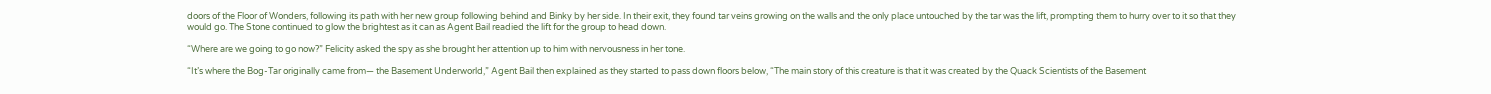doors of the Floor of Wonders, following its path with her new group following behind and Binky by her side. In their exit, they found tar veins growing on the walls and the only place untouched by the tar was the lift, prompting them to hurry over to it so that they would go. The Stone continued to glow the brightest as it can as Agent Bail readied the lift for the group to head down.

“Where are we going to go now?” Felicity asked the spy as she brought her attention up to him with nervousness in her tone.

“It’s where the Bog-Tar originally came from— the Basement Underworld,” Agent Bail then explained as they started to pass down floors below, “The main story of this creature is that it was created by the Quack Scientists of the Basement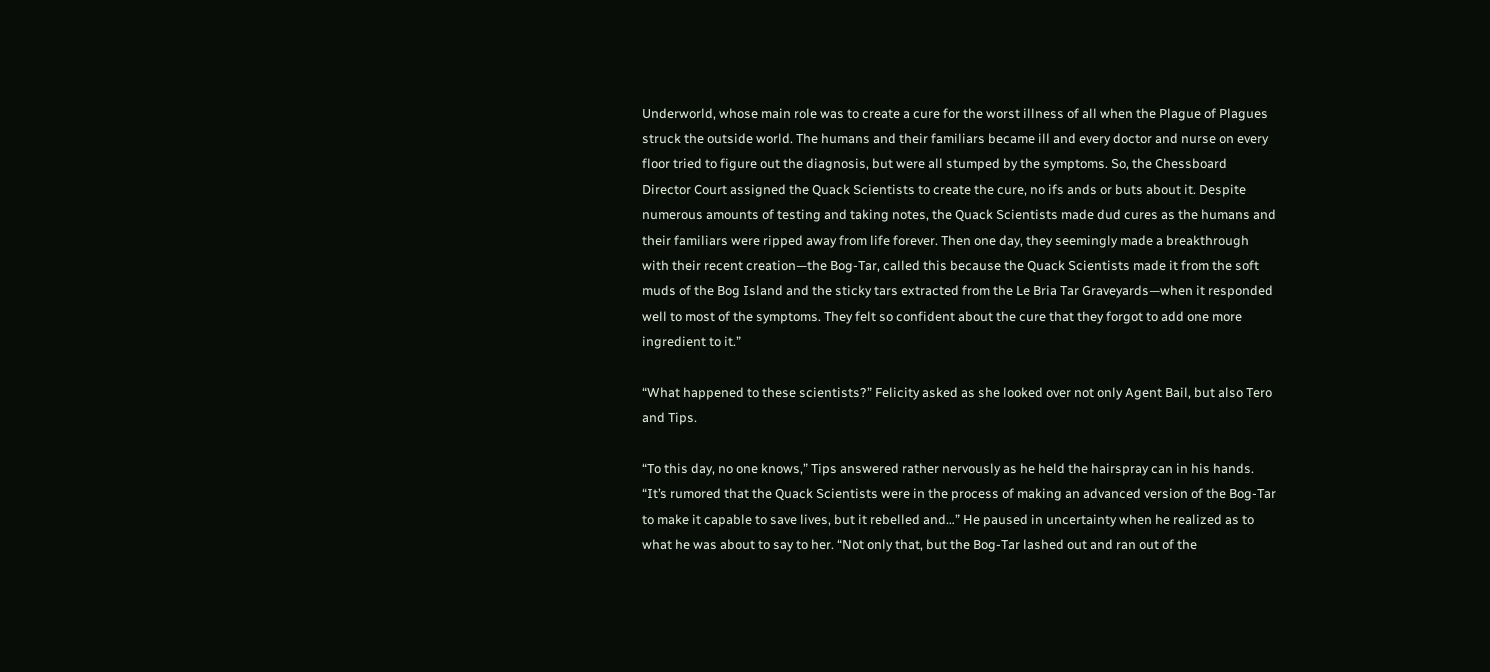Underworld, whose main role was to create a cure for the worst illness of all when the Plague of Plagues struck the outside world. The humans and their familiars became ill and every doctor and nurse on every floor tried to figure out the diagnosis, but were all stumped by the symptoms. So, the Chessboard Director Court assigned the Quack Scientists to create the cure, no ifs ands or buts about it. Despite numerous amounts of testing and taking notes, the Quack Scientists made dud cures as the humans and their familiars were ripped away from life forever. Then one day, they seemingly made a breakthrough with their recent creation—the Bog-Tar, called this because the Quack Scientists made it from the soft muds of the Bog Island and the sticky tars extracted from the Le Bria Tar Graveyards—when it responded well to most of the symptoms. They felt so confident about the cure that they forgot to add one more ingredient to it.”

“What happened to these scientists?” Felicity asked as she looked over not only Agent Bail, but also Tero and Tips.

“To this day, no one knows,” Tips answered rather nervously as he held the hairspray can in his hands. “It’s rumored that the Quack Scientists were in the process of making an advanced version of the Bog-Tar to make it capable to save lives, but it rebelled and…” He paused in uncertainty when he realized as to what he was about to say to her. “Not only that, but the Bog-Tar lashed out and ran out of the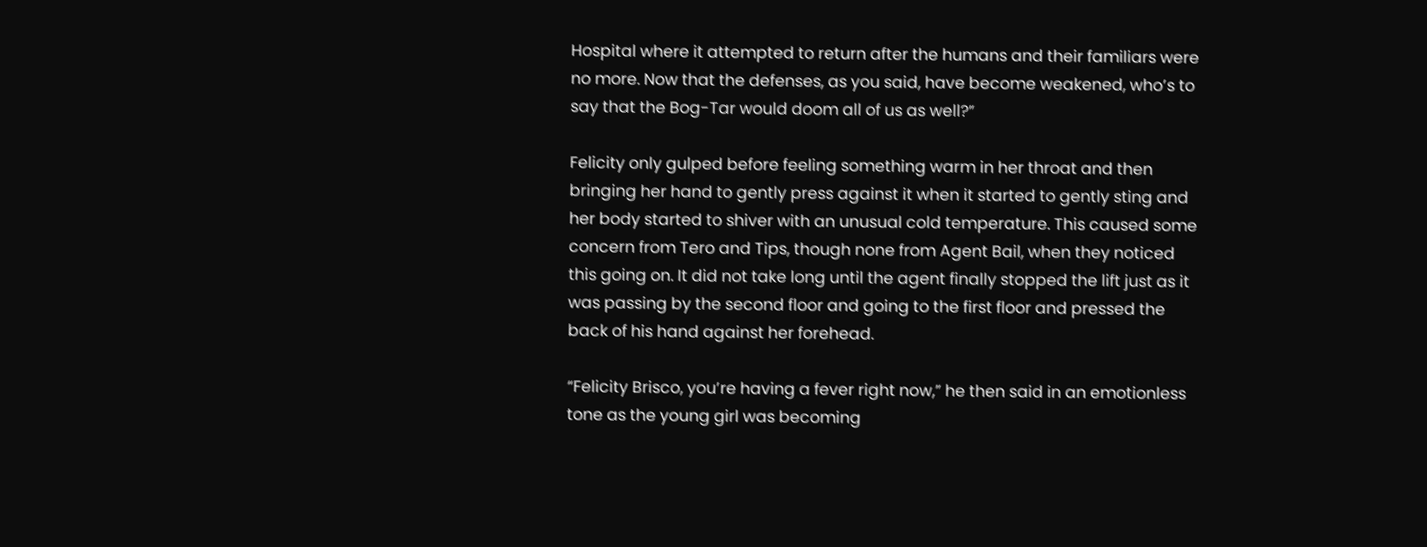Hospital where it attempted to return after the humans and their familiars were no more. Now that the defenses, as you said, have become weakened, who’s to say that the Bog-Tar would doom all of us as well?”

Felicity only gulped before feeling something warm in her throat and then bringing her hand to gently press against it when it started to gently sting and her body started to shiver with an unusual cold temperature. This caused some concern from Tero and Tips, though none from Agent Bail, when they noticed this going on. It did not take long until the agent finally stopped the lift just as it was passing by the second floor and going to the first floor and pressed the back of his hand against her forehead.

“Felicity Brisco, you’re having a fever right now,” he then said in an emotionless tone as the young girl was becoming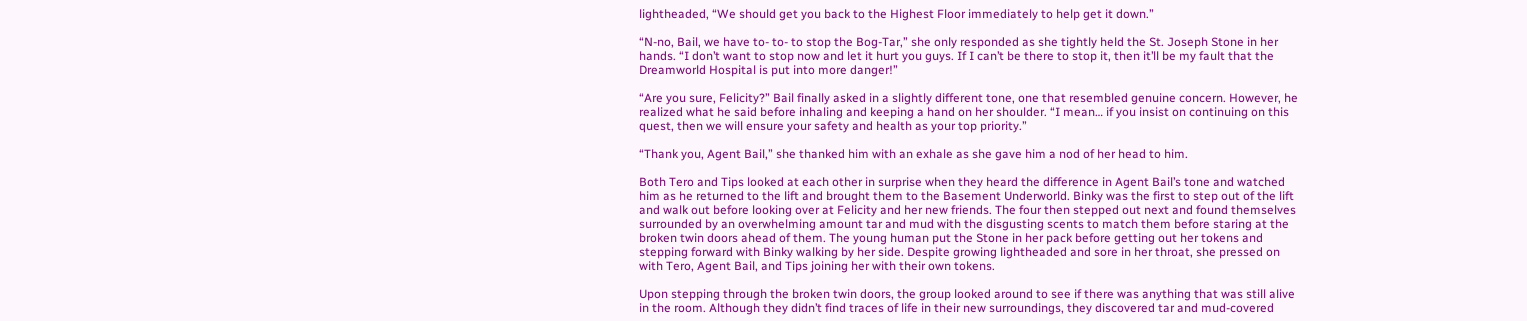lightheaded, “We should get you back to the Highest Floor immediately to help get it down.”

“N-no, Bail, we have to- to- to stop the Bog-Tar,” she only responded as she tightly held the St. Joseph Stone in her hands. “I don’t want to stop now and let it hurt you guys. If I can’t be there to stop it, then it’ll be my fault that the Dreamworld Hospital is put into more danger!”

“Are you sure, Felicity?” Bail finally asked in a slightly different tone, one that resembled genuine concern. However, he realized what he said before inhaling and keeping a hand on her shoulder. “I mean… if you insist on continuing on this quest, then we will ensure your safety and health as your top priority.”

“Thank you, Agent Bail,” she thanked him with an exhale as she gave him a nod of her head to him.

Both Tero and Tips looked at each other in surprise when they heard the difference in Agent Bail’s tone and watched him as he returned to the lift and brought them to the Basement Underworld. Binky was the first to step out of the lift and walk out before looking over at Felicity and her new friends. The four then stepped out next and found themselves surrounded by an overwhelming amount tar and mud with the disgusting scents to match them before staring at the broken twin doors ahead of them. The young human put the Stone in her pack before getting out her tokens and stepping forward with Binky walking by her side. Despite growing lightheaded and sore in her throat, she pressed on with Tero, Agent Bail, and Tips joining her with their own tokens.

Upon stepping through the broken twin doors, the group looked around to see if there was anything that was still alive in the room. Although they didn’t find traces of life in their new surroundings, they discovered tar and mud-covered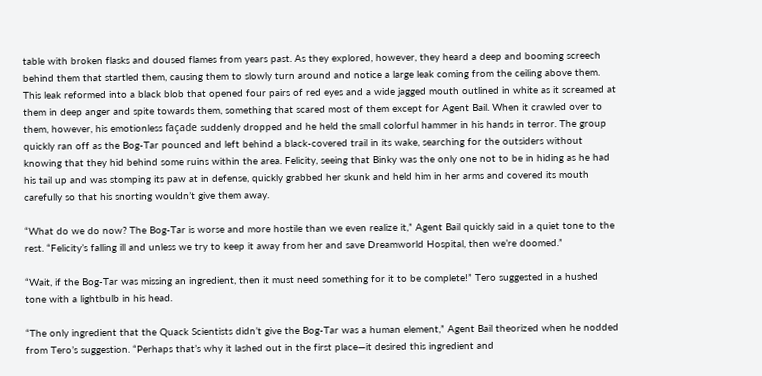table with broken flasks and doused flames from years past. As they explored, however, they heard a deep and booming screech behind them that startled them, causing them to slowly turn around and notice a large leak coming from the ceiling above them. This leak reformed into a black blob that opened four pairs of red eyes and a wide jagged mouth outlined in white as it screamed at them in deep anger and spite towards them, something that scared most of them except for Agent Bail. When it crawled over to them, however, his emotionless façade suddenly dropped and he held the small colorful hammer in his hands in terror. The group quickly ran off as the Bog-Tar pounced and left behind a black-covered trail in its wake, searching for the outsiders without knowing that they hid behind some ruins within the area. Felicity, seeing that Binky was the only one not to be in hiding as he had his tail up and was stomping its paw at in defense, quickly grabbed her skunk and held him in her arms and covered its mouth carefully so that his snorting wouldn’t give them away.

“What do we do now? The Bog-Tar is worse and more hostile than we even realize it,” Agent Bail quickly said in a quiet tone to the rest. “Felicity’s falling ill and unless we try to keep it away from her and save Dreamworld Hospital, then we’re doomed.”

“Wait, if the Bog-Tar was missing an ingredient, then it must need something for it to be complete!” Tero suggested in a hushed tone with a lightbulb in his head.

“The only ingredient that the Quack Scientists didn’t give the Bog-Tar was a human element,” Agent Bail theorized when he nodded from Tero’s suggestion. “Perhaps that’s why it lashed out in the first place—it desired this ingredient and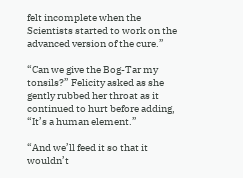felt incomplete when the Scientists started to work on the advanced version of the cure.”

“Can we give the Bog-Tar my tonsils?” Felicity asked as she gently rubbed her throat as it continued to hurt before adding, “It’s a human element.”

“And we’ll feed it so that it wouldn’t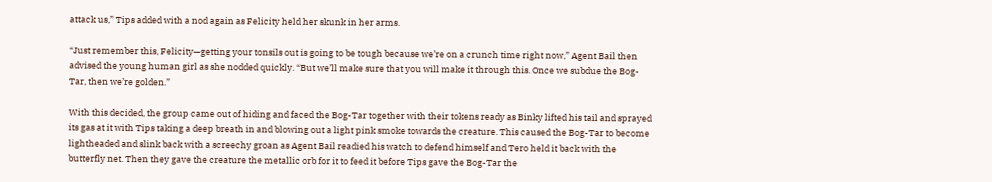attack us,” Tips added with a nod again as Felicity held her skunk in her arms.

“Just remember this, Felicity—getting your tonsils out is going to be tough because we’re on a crunch time right now,” Agent Bail then advised the young human girl as she nodded quickly. “But we’ll make sure that you will make it through this. Once we subdue the Bog-Tar, then we’re golden.”

With this decided, the group came out of hiding and faced the Bog-Tar together with their tokens ready as Binky lifted his tail and sprayed its gas at it with Tips taking a deep breath in and blowing out a light pink smoke towards the creature. This caused the Bog-Tar to become lightheaded and slink back with a screechy groan as Agent Bail readied his watch to defend himself and Tero held it back with the butterfly net. Then they gave the creature the metallic orb for it to feed it before Tips gave the Bog-Tar the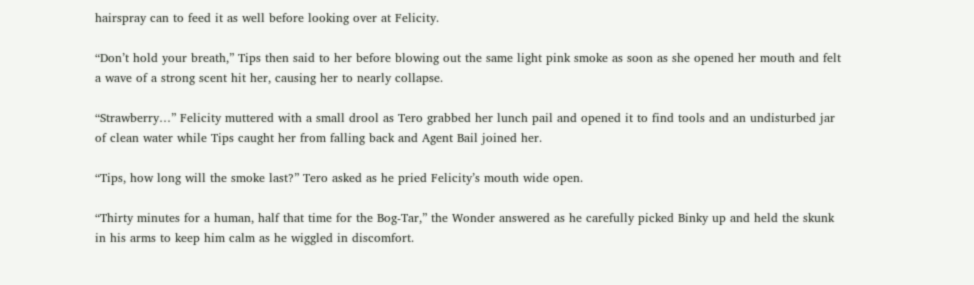hairspray can to feed it as well before looking over at Felicity.

“Don’t hold your breath,” Tips then said to her before blowing out the same light pink smoke as soon as she opened her mouth and felt a wave of a strong scent hit her, causing her to nearly collapse.

“Strawberry…” Felicity muttered with a small drool as Tero grabbed her lunch pail and opened it to find tools and an undisturbed jar of clean water while Tips caught her from falling back and Agent Bail joined her.

“Tips, how long will the smoke last?” Tero asked as he pried Felicity’s mouth wide open.

“Thirty minutes for a human, half that time for the Bog-Tar,” the Wonder answered as he carefully picked Binky up and held the skunk in his arms to keep him calm as he wiggled in discomfort.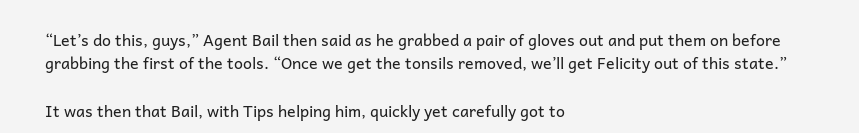“Let’s do this, guys,” Agent Bail then said as he grabbed a pair of gloves out and put them on before grabbing the first of the tools. “Once we get the tonsils removed, we’ll get Felicity out of this state.”

It was then that Bail, with Tips helping him, quickly yet carefully got to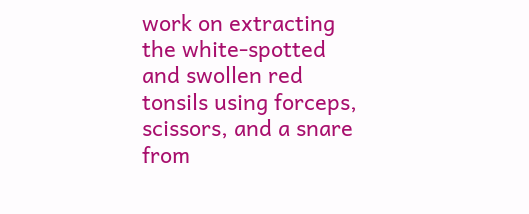work on extracting the white-spotted and swollen red tonsils using forceps, scissors, and a snare from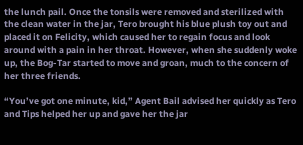the lunch pail. Once the tonsils were removed and sterilized with the clean water in the jar, Tero brought his blue plush toy out and placed it on Felicity, which caused her to regain focus and look around with a pain in her throat. However, when she suddenly woke up, the Bog-Tar started to move and groan, much to the concern of her three friends.

“You’ve got one minute, kid,” Agent Bail advised her quickly as Tero and Tips helped her up and gave her the jar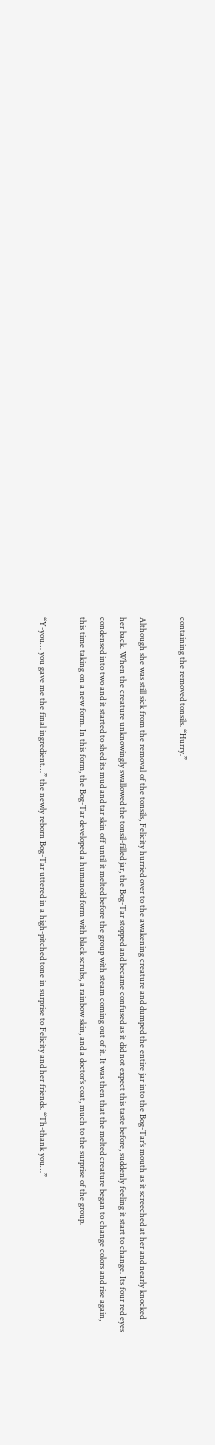containing the removed tonsils. “Hurry.”

Although she was still sick from the removal of the tonsils, Felicity hurried over to the awakening creature and dumped the entire jar into the Bog-Tar’s mouth as it screeched at her and nearly knocked her back. When the creature unknowingly swallowed the tonsil-filled jar, the Bog-Tar stopped and became confused as it did not expect this taste before, suddenly feeling it start to change. Its four red eyes condensed into two and it started to shed its mud and tar skin off until it melted before the group with steam coming out of it. It was then that the melted creature began to change colors and rise again, this time taking on a new form. In this form, the Bog-Tar developed a humanoid form with black scrubs, a rainbow skin, and a doctor’s coat, much to the surprise of the group.

“Y-you… you gave me the final ingredient…” the newly reborn Bog-Tar uttered in a high-pitched tone in surprise to Felicity and her friends. “Th-thank you…”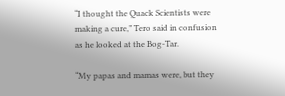“I thought the Quack Scientists were making a cure,” Tero said in confusion as he looked at the Bog-Tar.

“My papas and mamas were, but they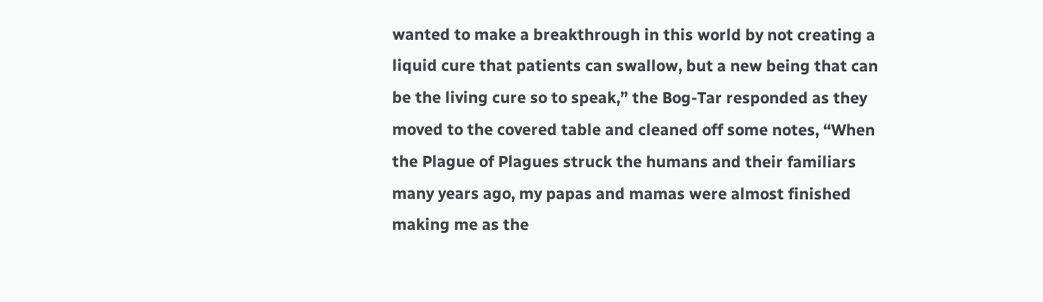wanted to make a breakthrough in this world by not creating a liquid cure that patients can swallow, but a new being that can be the living cure so to speak,” the Bog-Tar responded as they moved to the covered table and cleaned off some notes, “When the Plague of Plagues struck the humans and their familiars many years ago, my papas and mamas were almost finished making me as the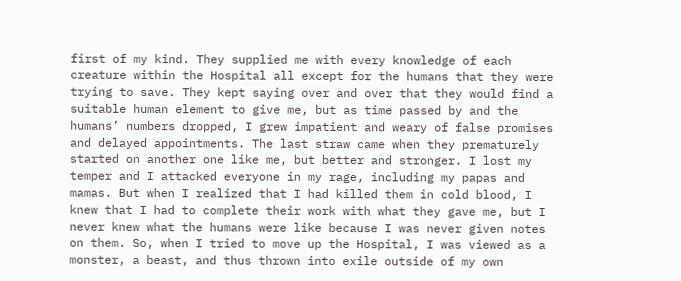first of my kind. They supplied me with every knowledge of each creature within the Hospital all except for the humans that they were trying to save. They kept saying over and over that they would find a suitable human element to give me, but as time passed by and the humans’ numbers dropped, I grew impatient and weary of false promises and delayed appointments. The last straw came when they prematurely started on another one like me, but better and stronger. I lost my temper and I attacked everyone in my rage, including my papas and mamas. But when I realized that I had killed them in cold blood, I knew that I had to complete their work with what they gave me, but I never knew what the humans were like because I was never given notes on them. So, when I tried to move up the Hospital, I was viewed as a monster, a beast, and thus thrown into exile outside of my own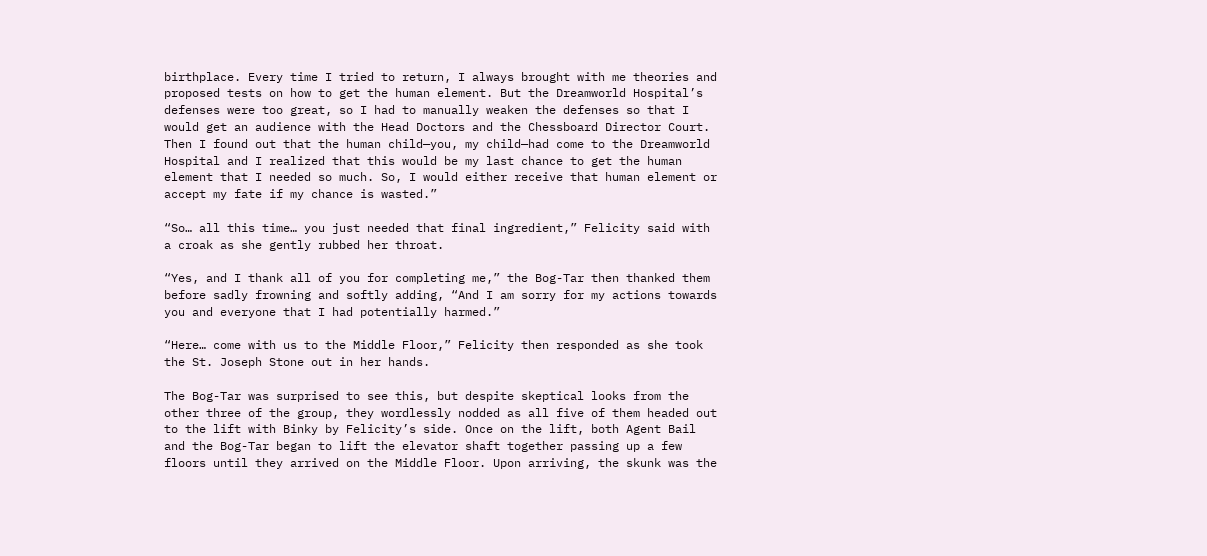birthplace. Every time I tried to return, I always brought with me theories and proposed tests on how to get the human element. But the Dreamworld Hospital’s defenses were too great, so I had to manually weaken the defenses so that I would get an audience with the Head Doctors and the Chessboard Director Court. Then I found out that the human child—you, my child—had come to the Dreamworld Hospital and I realized that this would be my last chance to get the human element that I needed so much. So, I would either receive that human element or accept my fate if my chance is wasted.”

“So… all this time… you just needed that final ingredient,” Felicity said with a croak as she gently rubbed her throat.

“Yes, and I thank all of you for completing me,” the Bog-Tar then thanked them before sadly frowning and softly adding, “And I am sorry for my actions towards you and everyone that I had potentially harmed.”

“Here… come with us to the Middle Floor,” Felicity then responded as she took the St. Joseph Stone out in her hands.

The Bog-Tar was surprised to see this, but despite skeptical looks from the other three of the group, they wordlessly nodded as all five of them headed out to the lift with Binky by Felicity’s side. Once on the lift, both Agent Bail and the Bog-Tar began to lift the elevator shaft together passing up a few floors until they arrived on the Middle Floor. Upon arriving, the skunk was the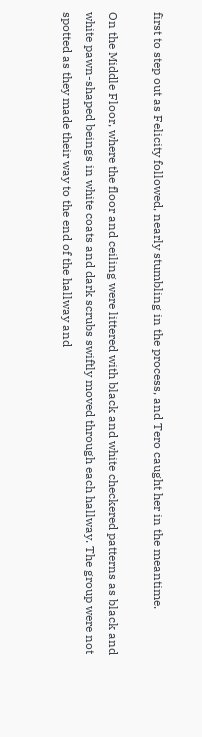first to step out as Felicity followed, nearly stumbling in the process, and Tero caught her in the meantime.

On the Middle Floor, where the floor and ceiling were littered with black and white checkered patterns as black and white pawn-shaped beings in white coats and dark scrubs swiftly moved through each hallway. The group were not spotted as they made their way to the end of the hallway and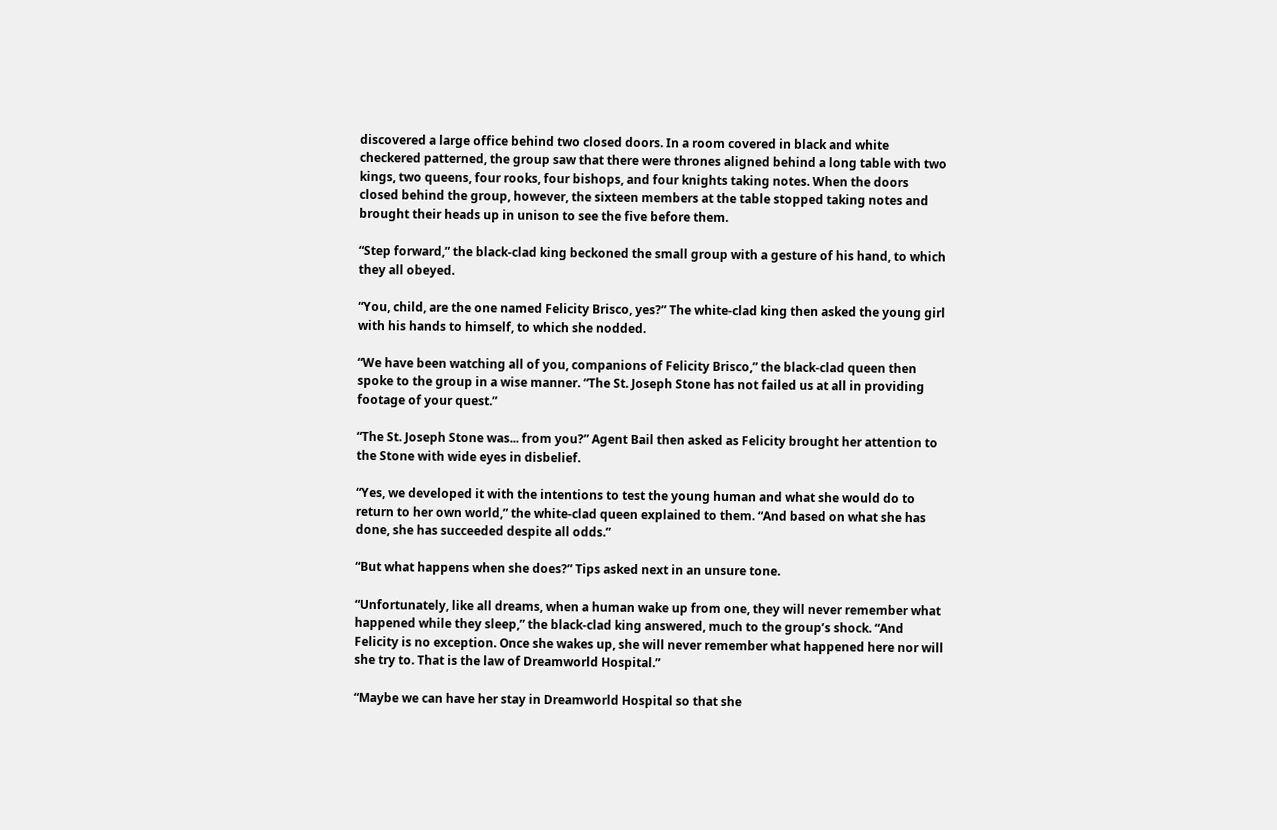discovered a large office behind two closed doors. In a room covered in black and white checkered patterned, the group saw that there were thrones aligned behind a long table with two kings, two queens, four rooks, four bishops, and four knights taking notes. When the doors closed behind the group, however, the sixteen members at the table stopped taking notes and brought their heads up in unison to see the five before them.

“Step forward,” the black-clad king beckoned the small group with a gesture of his hand, to which they all obeyed.

“You, child, are the one named Felicity Brisco, yes?” The white-clad king then asked the young girl with his hands to himself, to which she nodded.

“We have been watching all of you, companions of Felicity Brisco,” the black-clad queen then spoke to the group in a wise manner. “The St. Joseph Stone has not failed us at all in providing footage of your quest.”

“The St. Joseph Stone was... from you?” Agent Bail then asked as Felicity brought her attention to the Stone with wide eyes in disbelief.

“Yes, we developed it with the intentions to test the young human and what she would do to return to her own world,” the white-clad queen explained to them. “And based on what she has done, she has succeeded despite all odds.”

“But what happens when she does?” Tips asked next in an unsure tone.

“Unfortunately, like all dreams, when a human wake up from one, they will never remember what happened while they sleep,” the black-clad king answered, much to the group’s shock. “And Felicity is no exception. Once she wakes up, she will never remember what happened here nor will she try to. That is the law of Dreamworld Hospital.”

“Maybe we can have her stay in Dreamworld Hospital so that she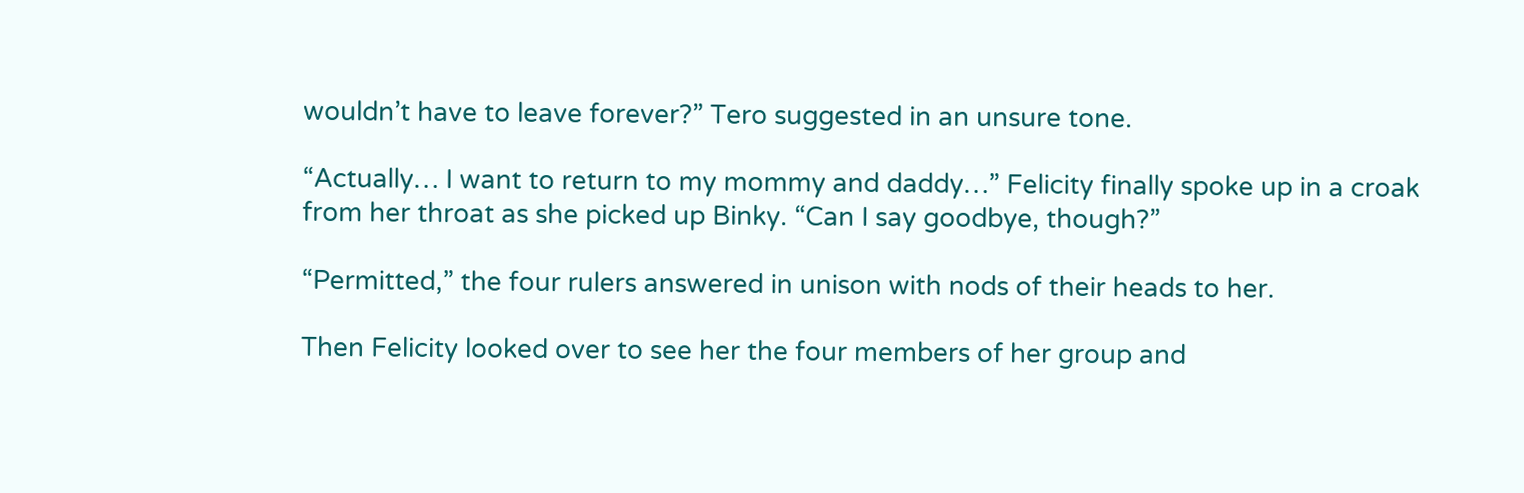wouldn’t have to leave forever?” Tero suggested in an unsure tone.

“Actually… I want to return to my mommy and daddy…” Felicity finally spoke up in a croak from her throat as she picked up Binky. “Can I say goodbye, though?”

“Permitted,” the four rulers answered in unison with nods of their heads to her.

Then Felicity looked over to see her the four members of her group and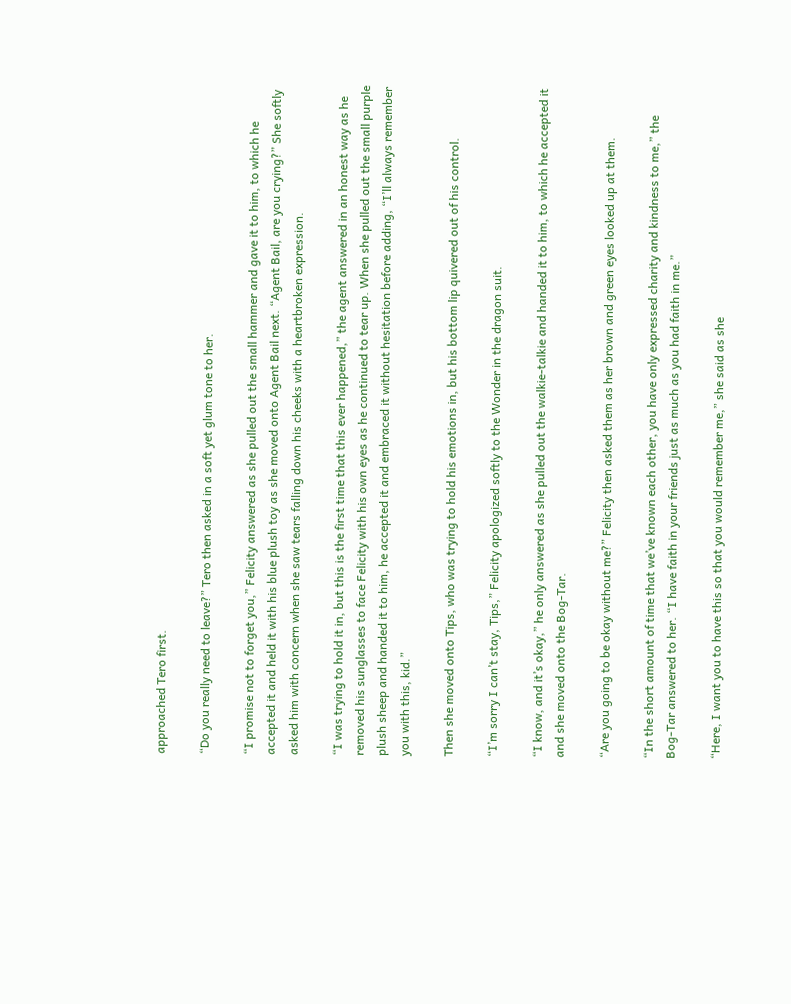approached Tero first.

“Do you really need to leave?” Tero then asked in a soft yet glum tone to her.

“I promise not to forget you,” Felicity answered as she pulled out the small hammer and gave it to him, to which he accepted it and held it with his blue plush toy as she moved onto Agent Bail next. “Agent Bail, are you crying?” She softly asked him with concern when she saw tears falling down his cheeks with a heartbroken expression.

“I was trying to hold it in, but this is the first time that this ever happened,” the agent answered in an honest way as he removed his sunglasses to face Felicity with his own eyes as he continued to tear up. When she pulled out the small purple plush sheep and handed it to him, he accepted it and embraced it without hesitation before adding, “I’ll always remember you with this, kid.”

Then she moved onto Tips, who was trying to hold his emotions in, but his bottom lip quivered out of his control.

“I’m sorry I can’t stay, Tips,” Felicity apologized softly to the Wonder in the dragon suit.

“I know, and it’s okay,” he only answered as she pulled out the walkie-talkie and handed it to him, to which he accepted it and she moved onto the Bog-Tar.

“Are you going to be okay without me?” Felicity then asked them as her brown and green eyes looked up at them.

“In the short amount of time that we’ve known each other, you have only expressed charity and kindness to me,” the Bog-Tar answered to her. “I have faith in your friends just as much as you had faith in me.”

“Here, I want you to have this so that you would remember me,” she said as she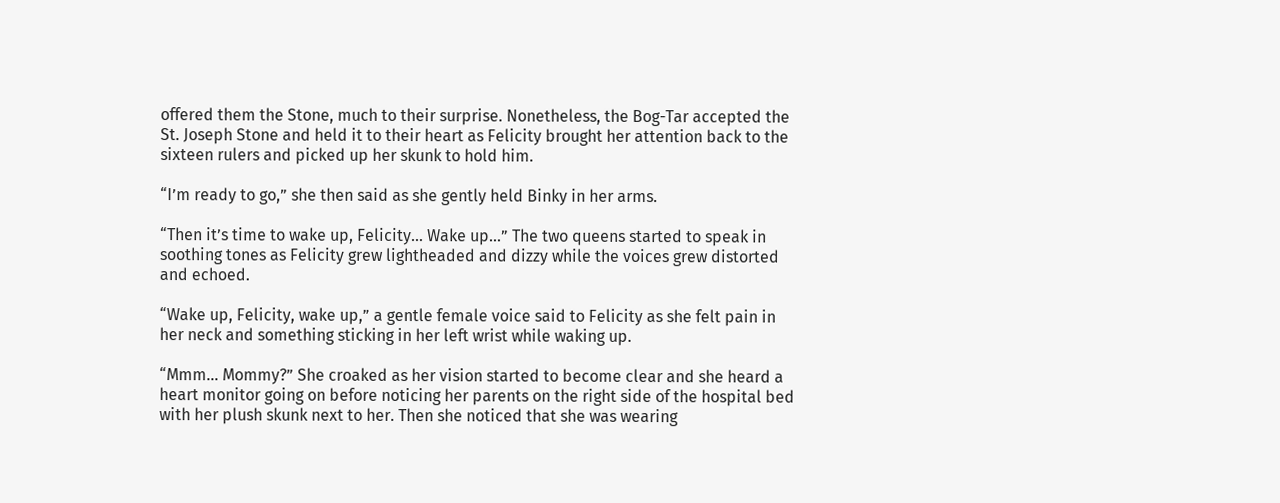offered them the Stone, much to their surprise. Nonetheless, the Bog-Tar accepted the St. Joseph Stone and held it to their heart as Felicity brought her attention back to the sixteen rulers and picked up her skunk to hold him.

“I’m ready to go,” she then said as she gently held Binky in her arms.

“Then it’s time to wake up, Felicity… Wake up…” The two queens started to speak in soothing tones as Felicity grew lightheaded and dizzy while the voices grew distorted and echoed.

“Wake up, Felicity, wake up,” a gentle female voice said to Felicity as she felt pain in her neck and something sticking in her left wrist while waking up.

“Mmm… Mommy?” She croaked as her vision started to become clear and she heard a heart monitor going on before noticing her parents on the right side of the hospital bed with her plush skunk next to her. Then she noticed that she was wearing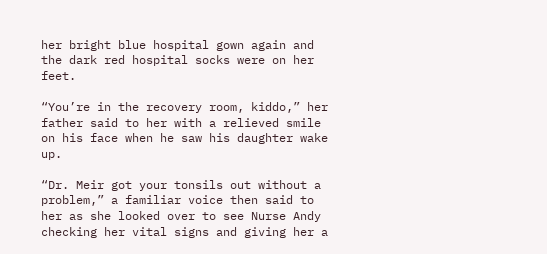her bright blue hospital gown again and the dark red hospital socks were on her feet.

“You’re in the recovery room, kiddo,” her father said to her with a relieved smile on his face when he saw his daughter wake up.

“Dr. Meir got your tonsils out without a problem,” a familiar voice then said to her as she looked over to see Nurse Andy checking her vital signs and giving her a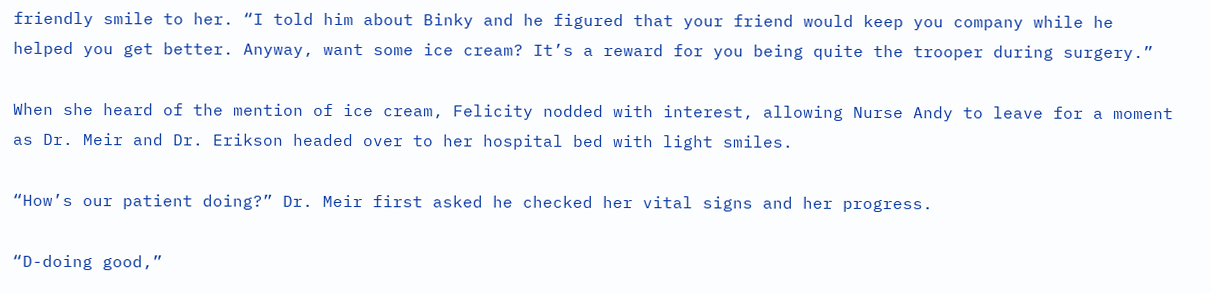friendly smile to her. “I told him about Binky and he figured that your friend would keep you company while he helped you get better. Anyway, want some ice cream? It’s a reward for you being quite the trooper during surgery.”

When she heard of the mention of ice cream, Felicity nodded with interest, allowing Nurse Andy to leave for a moment as Dr. Meir and Dr. Erikson headed over to her hospital bed with light smiles.

“How’s our patient doing?” Dr. Meir first asked he checked her vital signs and her progress.

“D-doing good,”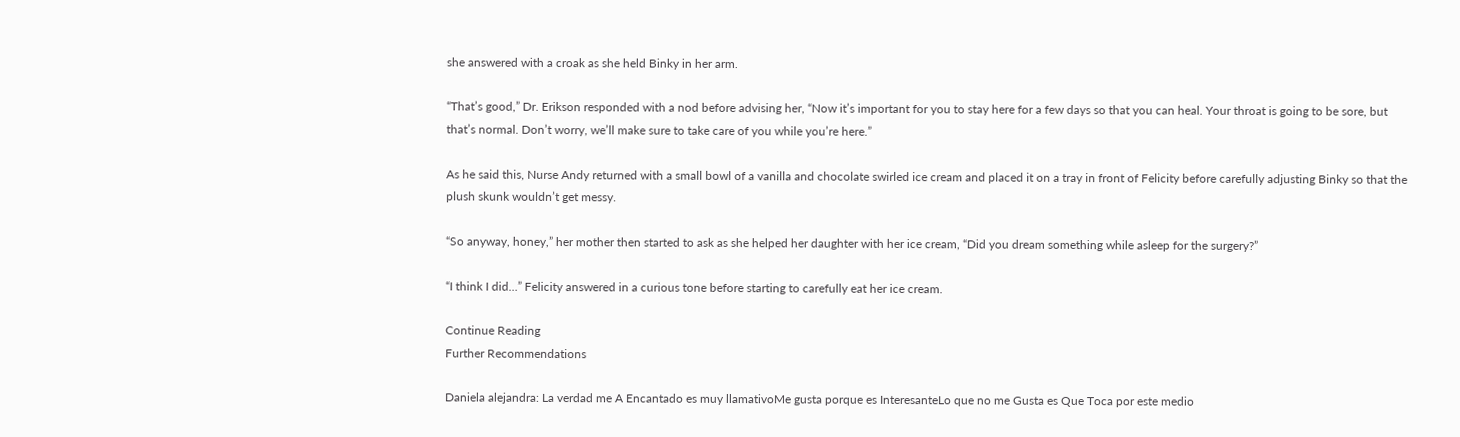she answered with a croak as she held Binky in her arm.

“That’s good,” Dr. Erikson responded with a nod before advising her, “Now it’s important for you to stay here for a few days so that you can heal. Your throat is going to be sore, but that’s normal. Don’t worry, we’ll make sure to take care of you while you’re here.”

As he said this, Nurse Andy returned with a small bowl of a vanilla and chocolate swirled ice cream and placed it on a tray in front of Felicity before carefully adjusting Binky so that the plush skunk wouldn’t get messy.

“So anyway, honey,” her mother then started to ask as she helped her daughter with her ice cream, “Did you dream something while asleep for the surgery?”

“I think I did…” Felicity answered in a curious tone before starting to carefully eat her ice cream.

Continue Reading
Further Recommendations

Daniela alejandra: La verdad me A Encantado es muy llamativoMe gusta porque es InteresanteLo que no me Gusta es Que Toca por este medio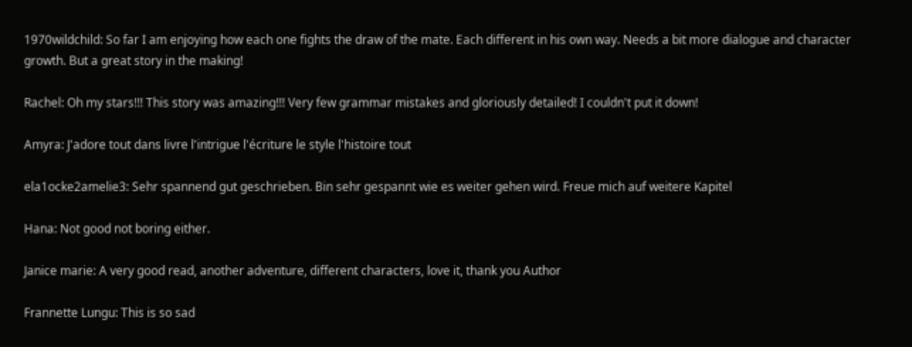1970wildchild: So far I am enjoying how each one fights the draw of the mate. Each different in his own way. Needs a bit more dialogue and character growth. But a great story in the making!

Rachel: Oh my stars!!! This story was amazing!!! Very few grammar mistakes and gloriously detailed! I couldn't put it down!

Amyra: J'adore tout dans livre l'intrigue l'écriture le style l'histoire tout

ela1ocke2amelie3: Sehr spannend gut geschrieben. Bin sehr gespannt wie es weiter gehen wird. Freue mich auf weitere Kapitel

Hana: Not good not boring either.

Janice marie: A very good read, another adventure, different characters, love it, thank you Author

Frannette Lungu: This is so sad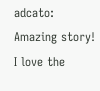adcato: Amazing story! I love the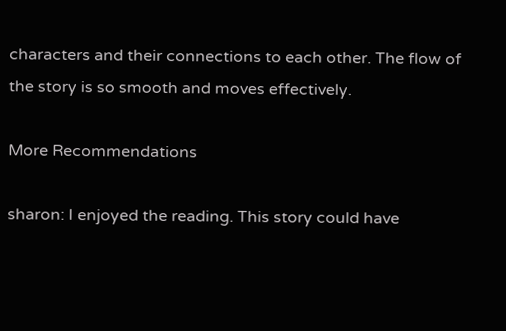characters and their connections to each other. The flow of the story is so smooth and moves effectively.

More Recommendations

sharon: I enjoyed the reading. This story could have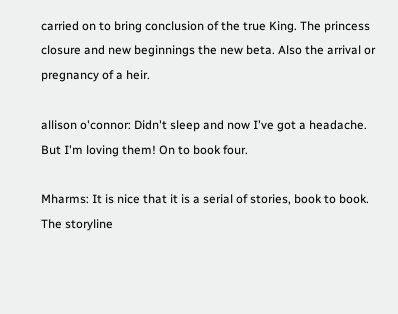carried on to bring conclusion of the true King. The princess closure and new beginnings the new beta. Also the arrival or pregnancy of a heir.

allison o'connor: Didn't sleep and now I've got a headache. But I'm loving them! On to book four.

Mharms: It is nice that it is a serial of stories, book to book. The storyline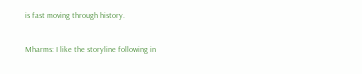is fast moving through history.

Mharms: I like the storyline following in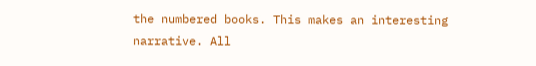the numbered books. This makes an interesting narrative. All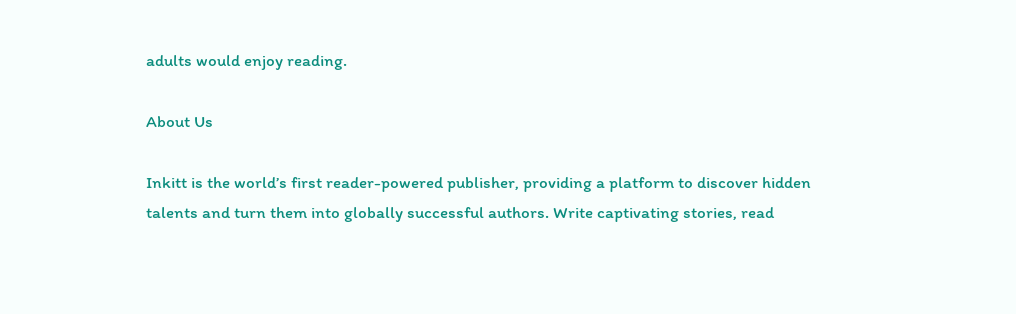adults would enjoy reading.

About Us

Inkitt is the world’s first reader-powered publisher, providing a platform to discover hidden talents and turn them into globally successful authors. Write captivating stories, read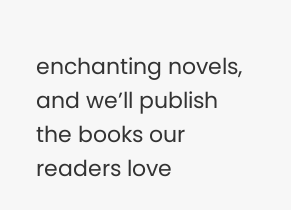enchanting novels, and we’ll publish the books our readers love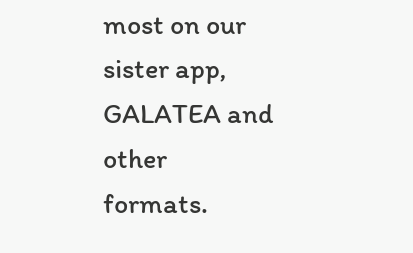most on our sister app, GALATEA and other formats.